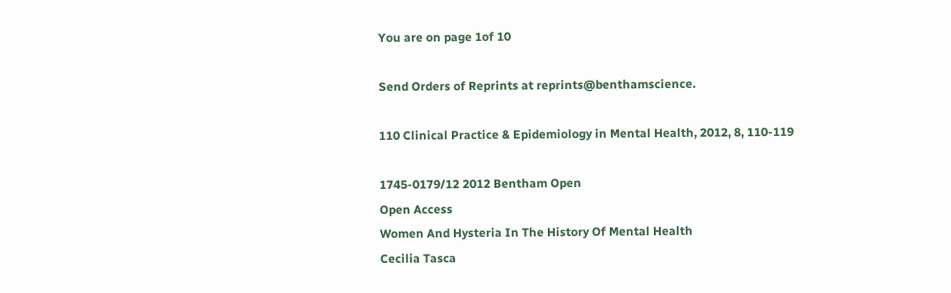You are on page 1of 10

Send Orders of Reprints at reprints@benthamscience.

110 Clinical Practice & Epidemiology in Mental Health, 2012, 8, 110-119

1745-0179/12 2012 Bentham Open
Open Access
Women And Hysteria In The History Of Mental Health
Cecilia Tasca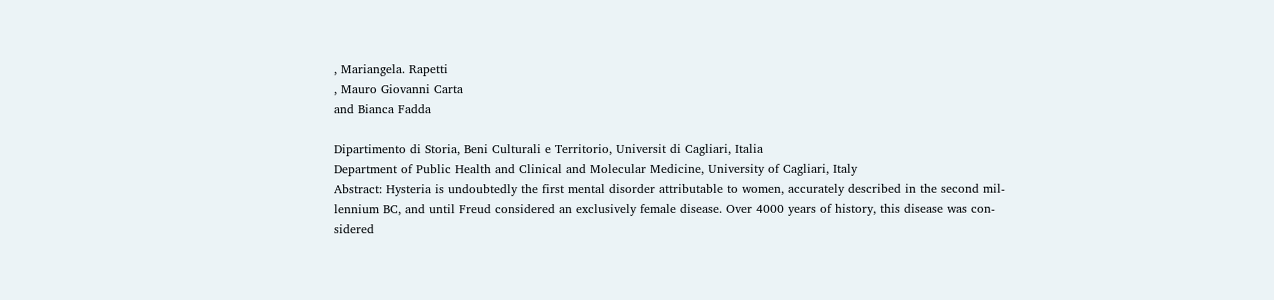, Mariangela. Rapetti
, Mauro Giovanni Carta
and Bianca Fadda

Dipartimento di Storia, Beni Culturali e Territorio, Universit di Cagliari, Italia
Department of Public Health and Clinical and Molecular Medicine, University of Cagliari, Italy
Abstract: Hysteria is undoubtedly the first mental disorder attributable to women, accurately described in the second mil-
lennium BC, and until Freud considered an exclusively female disease. Over 4000 years of history, this disease was con-
sidered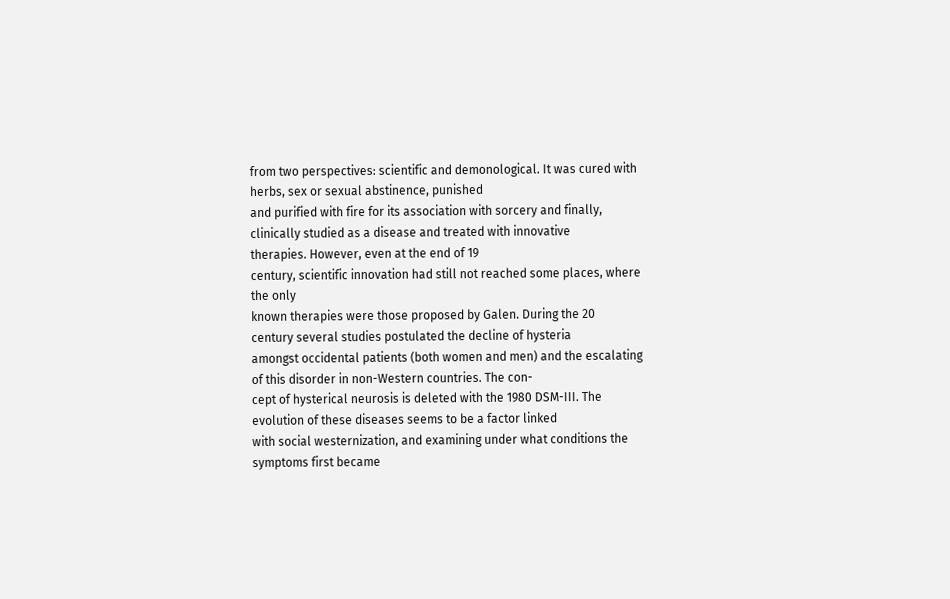from two perspectives: scientific and demonological. It was cured with herbs, sex or sexual abstinence, punished
and purified with fire for its association with sorcery and finally, clinically studied as a disease and treated with innovative
therapies. However, even at the end of 19
century, scientific innovation had still not reached some places, where the only
known therapies were those proposed by Galen. During the 20
century several studies postulated the decline of hysteria
amongst occidental patients (both women and men) and the escalating of this disorder in non-Western countries. The con-
cept of hysterical neurosis is deleted with the 1980 DSM-III. The evolution of these diseases seems to be a factor linked
with social westernization, and examining under what conditions the symptoms first became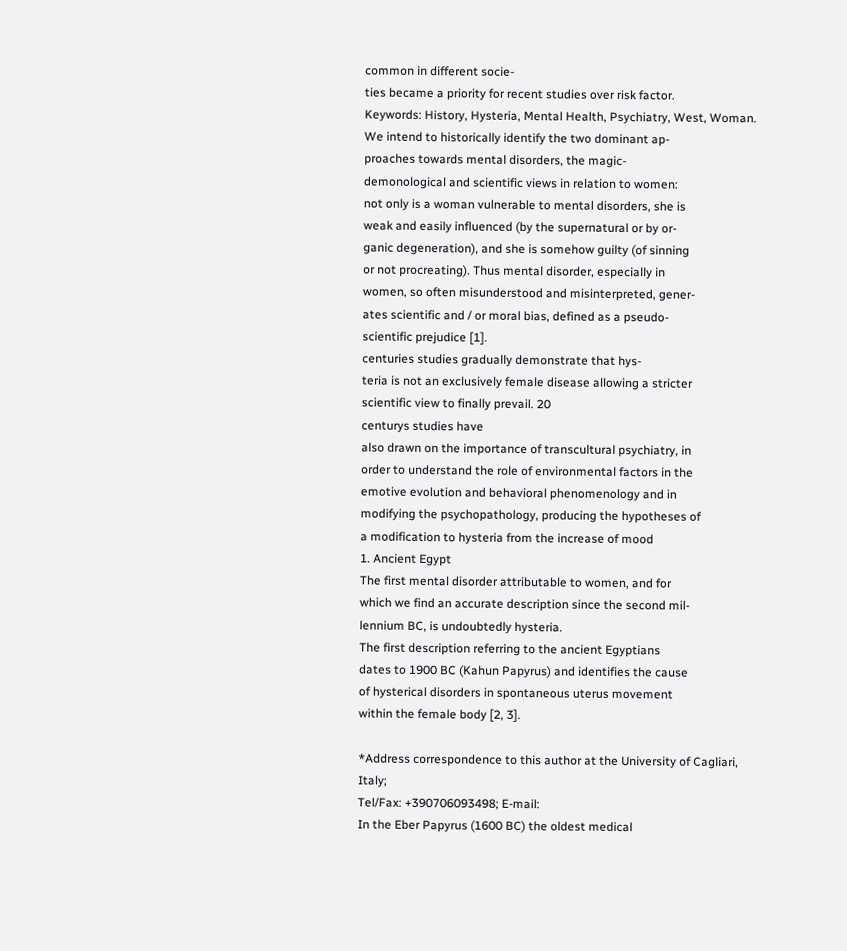common in different socie-
ties became a priority for recent studies over risk factor.
Keywords: History, Hysteria, Mental Health, Psychiatry, West, Woman.
We intend to historically identify the two dominant ap-
proaches towards mental disorders, the magic-
demonological and scientific views in relation to women:
not only is a woman vulnerable to mental disorders, she is
weak and easily influenced (by the supernatural or by or-
ganic degeneration), and she is somehow guilty (of sinning
or not procreating). Thus mental disorder, especially in
women, so often misunderstood and misinterpreted, gener-
ates scientific and / or moral bias, defined as a pseudo-
scientific prejudice [1].
centuries studies gradually demonstrate that hys-
teria is not an exclusively female disease allowing a stricter
scientific view to finally prevail. 20
centurys studies have
also drawn on the importance of transcultural psychiatry, in
order to understand the role of environmental factors in the
emotive evolution and behavioral phenomenology and in
modifying the psychopathology, producing the hypotheses of
a modification to hysteria from the increase of mood
1. Ancient Egypt
The first mental disorder attributable to women, and for
which we find an accurate description since the second mil-
lennium BC, is undoubtedly hysteria.
The first description referring to the ancient Egyptians
dates to 1900 BC (Kahun Papyrus) and identifies the cause
of hysterical disorders in spontaneous uterus movement
within the female body [2, 3].

*Address correspondence to this author at the University of Cagliari, Italy;
Tel/Fax: +390706093498; E-mail:
In the Eber Papyrus (1600 BC) the oldest medical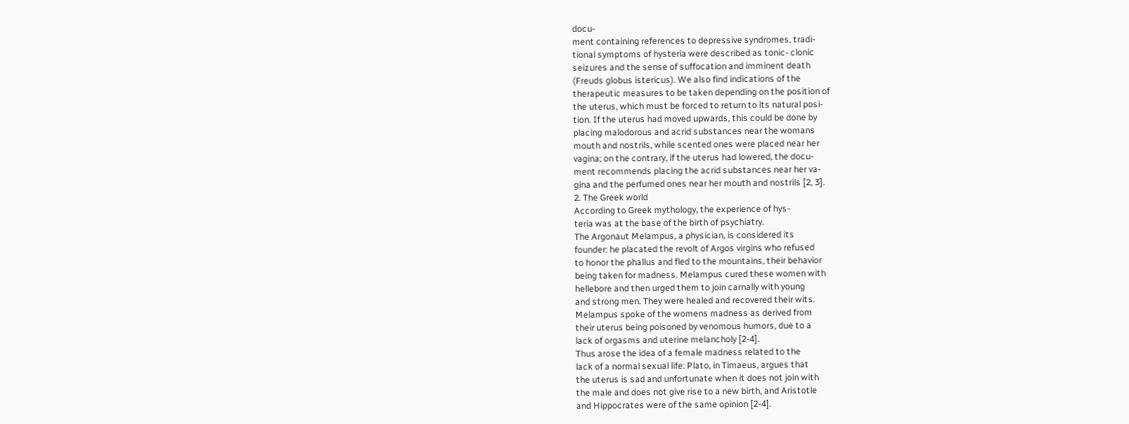docu-
ment containing references to depressive syndromes, tradi-
tional symptoms of hysteria were described as tonic- clonic
seizures and the sense of suffocation and imminent death
(Freuds globus istericus). We also find indications of the
therapeutic measures to be taken depending on the position of
the uterus, which must be forced to return to its natural posi-
tion. If the uterus had moved upwards, this could be done by
placing malodorous and acrid substances near the womans
mouth and nostrils, while scented ones were placed near her
vagina; on the contrary, if the uterus had lowered, the docu-
ment recommends placing the acrid substances near her va-
gina and the perfumed ones near her mouth and nostrils [2, 3].
2. The Greek world
According to Greek mythology, the experience of hys-
teria was at the base of the birth of psychiatry.
The Argonaut Melampus, a physician, is considered its
founder: he placated the revolt of Argos virgins who refused
to honor the phallus and fled to the mountains, their behavior
being taken for madness. Melampus cured these women with
hellebore and then urged them to join carnally with young
and strong men. They were healed and recovered their wits.
Melampus spoke of the womens madness as derived from
their uterus being poisoned by venomous humors, due to a
lack of orgasms and uterine melancholy [2-4].
Thus arose the idea of a female madness related to the
lack of a normal sexual life: Plato, in Timaeus, argues that
the uterus is sad and unfortunate when it does not join with
the male and does not give rise to a new birth, and Aristotle
and Hippocrates were of the same opinion [2-4].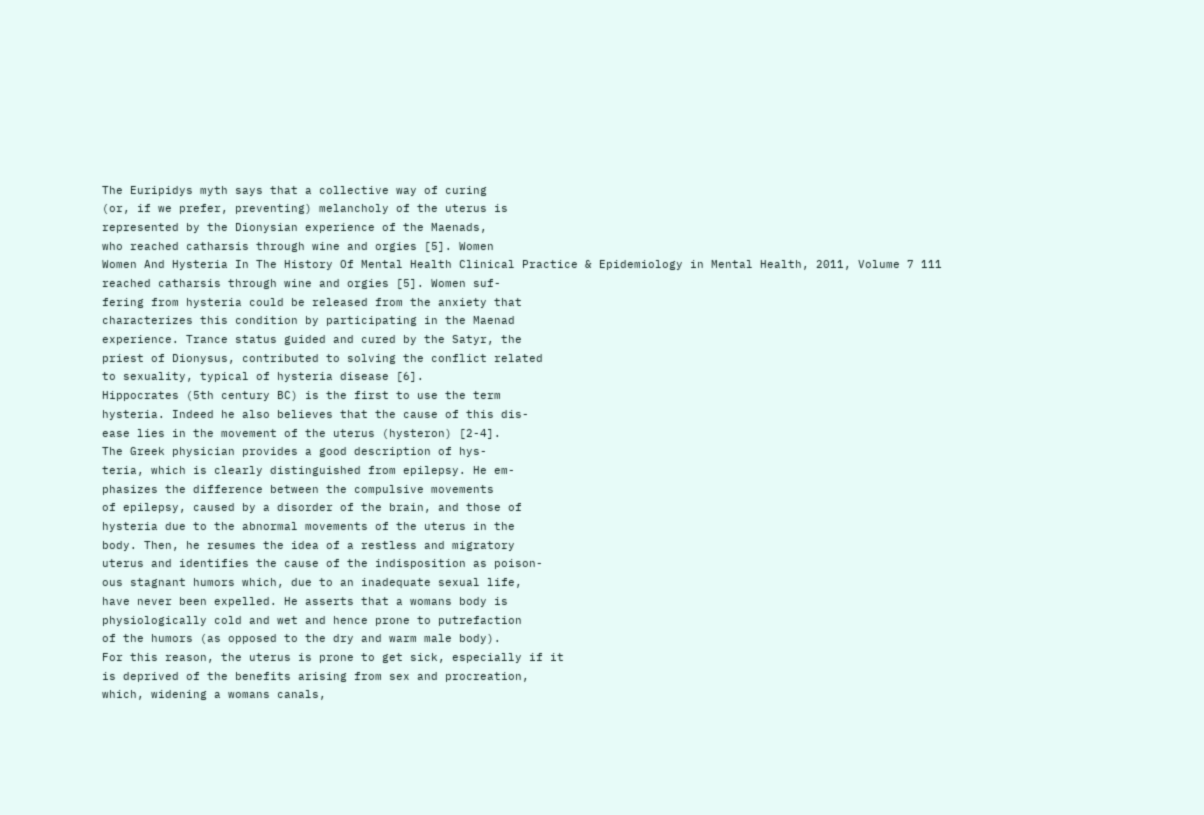The Euripidys myth says that a collective way of curing
(or, if we prefer, preventing) melancholy of the uterus is
represented by the Dionysian experience of the Maenads,
who reached catharsis through wine and orgies [5]. Women
Women And Hysteria In The History Of Mental Health Clinical Practice & Epidemiology in Mental Health, 2011, Volume 7 111
reached catharsis through wine and orgies [5]. Women suf-
fering from hysteria could be released from the anxiety that
characterizes this condition by participating in the Maenad
experience. Trance status guided and cured by the Satyr, the
priest of Dionysus, contributed to solving the conflict related
to sexuality, typical of hysteria disease [6].
Hippocrates (5th century BC) is the first to use the term
hysteria. Indeed he also believes that the cause of this dis-
ease lies in the movement of the uterus (hysteron) [2-4].
The Greek physician provides a good description of hys-
teria, which is clearly distinguished from epilepsy. He em-
phasizes the difference between the compulsive movements
of epilepsy, caused by a disorder of the brain, and those of
hysteria due to the abnormal movements of the uterus in the
body. Then, he resumes the idea of a restless and migratory
uterus and identifies the cause of the indisposition as poison-
ous stagnant humors which, due to an inadequate sexual life,
have never been expelled. He asserts that a womans body is
physiologically cold and wet and hence prone to putrefaction
of the humors (as opposed to the dry and warm male body).
For this reason, the uterus is prone to get sick, especially if it
is deprived of the benefits arising from sex and procreation,
which, widening a womans canals,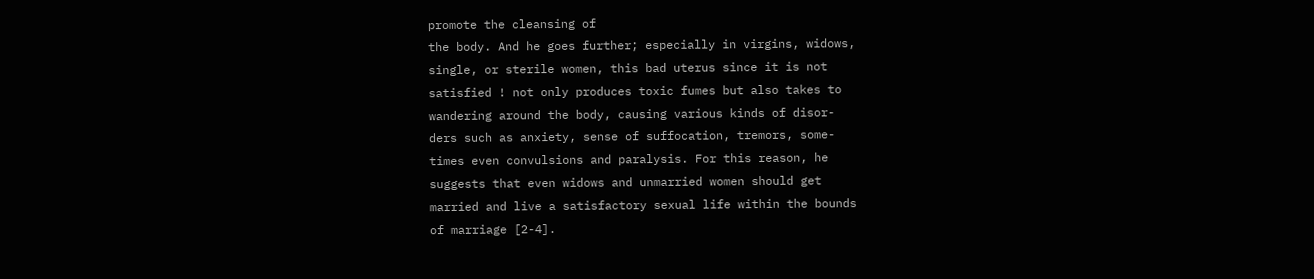promote the cleansing of
the body. And he goes further; especially in virgins, widows,
single, or sterile women, this bad uterus since it is not
satisfied ! not only produces toxic fumes but also takes to
wandering around the body, causing various kinds of disor-
ders such as anxiety, sense of suffocation, tremors, some-
times even convulsions and paralysis. For this reason, he
suggests that even widows and unmarried women should get
married and live a satisfactory sexual life within the bounds
of marriage [2-4].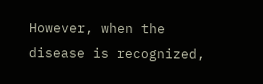However, when the disease is recognized,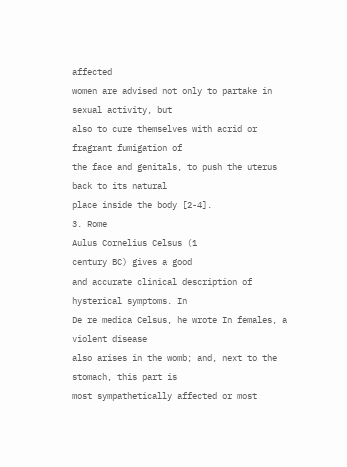affected
women are advised not only to partake in sexual activity, but
also to cure themselves with acrid or fragrant fumigation of
the face and genitals, to push the uterus back to its natural
place inside the body [2-4].
3. Rome
Aulus Cornelius Celsus (1
century BC) gives a good
and accurate clinical description of hysterical symptoms. In
De re medica Celsus, he wrote In females, a violent disease
also arises in the womb; and, next to the stomach, this part is
most sympathetically affected or most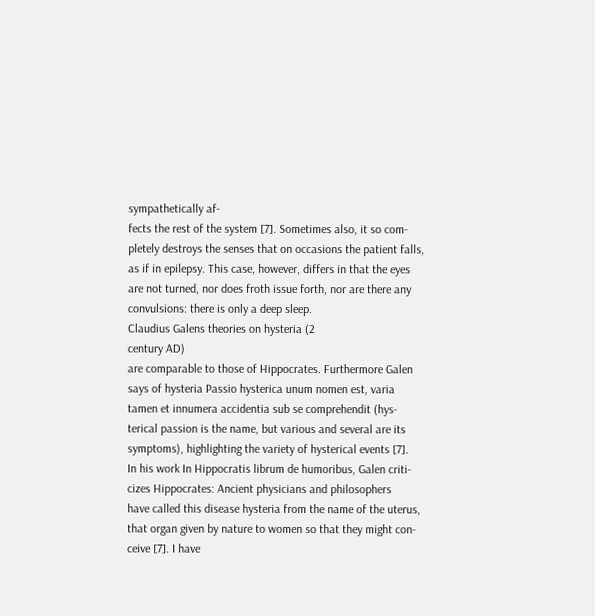sympathetically af-
fects the rest of the system [7]. Sometimes also, it so com-
pletely destroys the senses that on occasions the patient falls,
as if in epilepsy. This case, however, differs in that the eyes
are not turned, nor does froth issue forth, nor are there any
convulsions: there is only a deep sleep.
Claudius Galens theories on hysteria (2
century AD)
are comparable to those of Hippocrates. Furthermore Galen
says of hysteria Passio hysterica unum nomen est, varia
tamen et innumera accidentia sub se comprehendit (hys-
terical passion is the name, but various and several are its
symptoms), highlighting the variety of hysterical events [7].
In his work In Hippocratis librum de humoribus, Galen criti-
cizes Hippocrates: Ancient physicians and philosophers
have called this disease hysteria from the name of the uterus,
that organ given by nature to women so that they might con-
ceive [7]. I have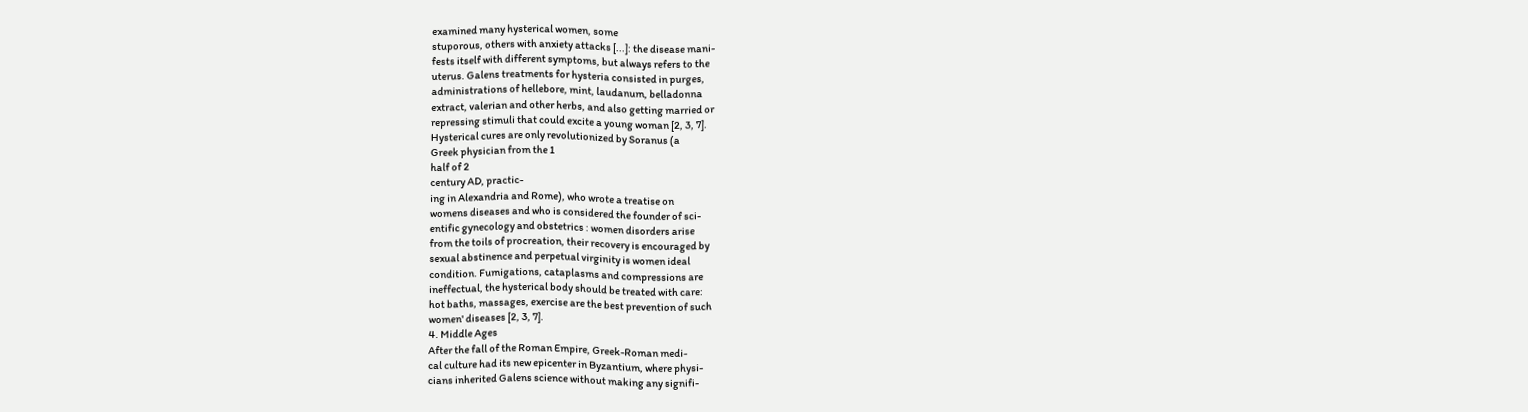examined many hysterical women, some
stuporous, others with anxiety attacks [...]: the disease mani-
fests itself with different symptoms, but always refers to the
uterus. Galens treatments for hysteria consisted in purges,
administrations of hellebore, mint, laudanum, belladonna
extract, valerian and other herbs, and also getting married or
repressing stimuli that could excite a young woman [2, 3, 7].
Hysterical cures are only revolutionized by Soranus (a
Greek physician from the 1
half of 2
century AD, practic-
ing in Alexandria and Rome), who wrote a treatise on
womens diseases and who is considered the founder of sci-
entific gynecology and obstetrics : women disorders arise
from the toils of procreation, their recovery is encouraged by
sexual abstinence and perpetual virginity is women ideal
condition. Fumigations, cataplasms and compressions are
ineffectual, the hysterical body should be treated with care:
hot baths, massages, exercise are the best prevention of such
women' diseases [2, 3, 7].
4. Middle Ages
After the fall of the Roman Empire, Greek-Roman medi-
cal culture had its new epicenter in Byzantium, where physi-
cians inherited Galens science without making any signifi-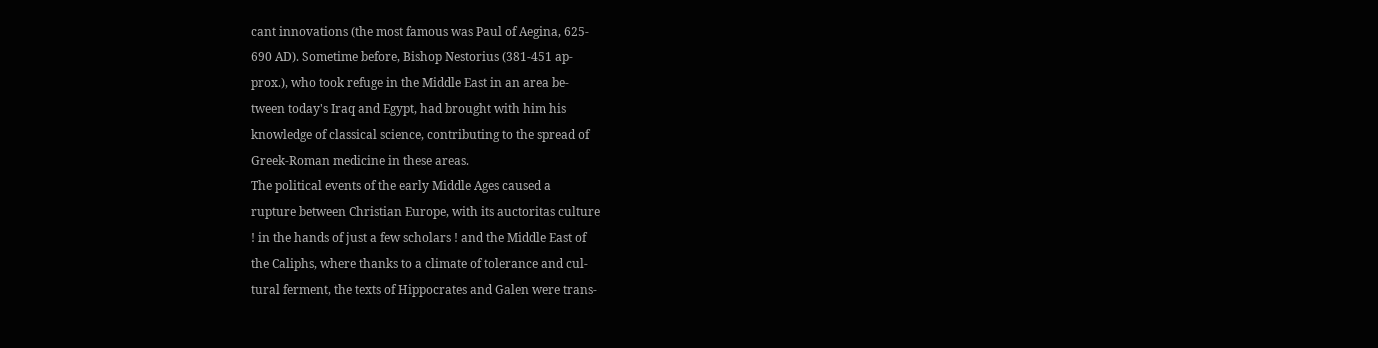cant innovations (the most famous was Paul of Aegina, 625-
690 AD). Sometime before, Bishop Nestorius (381-451 ap-
prox.), who took refuge in the Middle East in an area be-
tween today's Iraq and Egypt, had brought with him his
knowledge of classical science, contributing to the spread of
Greek-Roman medicine in these areas.
The political events of the early Middle Ages caused a
rupture between Christian Europe, with its auctoritas culture
! in the hands of just a few scholars ! and the Middle East of
the Caliphs, where thanks to a climate of tolerance and cul-
tural ferment, the texts of Hippocrates and Galen were trans-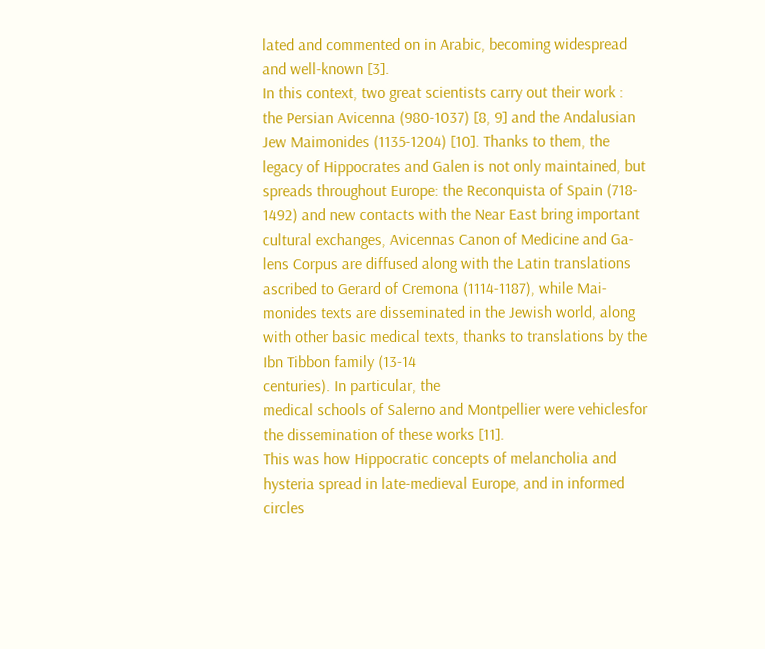lated and commented on in Arabic, becoming widespread
and well-known [3].
In this context, two great scientists carry out their work :
the Persian Avicenna (980-1037) [8, 9] and the Andalusian
Jew Maimonides (1135-1204) [10]. Thanks to them, the
legacy of Hippocrates and Galen is not only maintained, but
spreads throughout Europe: the Reconquista of Spain (718-
1492) and new contacts with the Near East bring important
cultural exchanges, Avicennas Canon of Medicine and Ga-
lens Corpus are diffused along with the Latin translations
ascribed to Gerard of Cremona (1114-1187), while Mai-
monides texts are disseminated in the Jewish world, along
with other basic medical texts, thanks to translations by the
Ibn Tibbon family (13-14
centuries). In particular, the
medical schools of Salerno and Montpellier were vehiclesfor
the dissemination of these works [11].
This was how Hippocratic concepts of melancholia and
hysteria spread in late-medieval Europe, and in informed
circles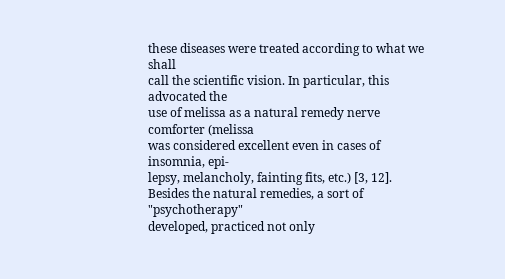these diseases were treated according to what we shall
call the scientific vision. In particular, this advocated the
use of melissa as a natural remedy nerve comforter (melissa
was considered excellent even in cases of insomnia, epi-
lepsy, melancholy, fainting fits, etc.) [3, 12].
Besides the natural remedies, a sort of "psychotherapy"
developed, practiced not only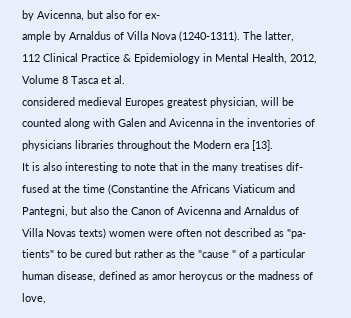by Avicenna, but also for ex-
ample by Arnaldus of Villa Nova (1240-1311). The latter,
112 Clinical Practice & Epidemiology in Mental Health, 2012, Volume 8 Tasca et al.
considered medieval Europes greatest physician, will be
counted along with Galen and Avicenna in the inventories of
physicians libraries throughout the Modern era [13].
It is also interesting to note that in the many treatises dif-
fused at the time (Constantine the Africans Viaticum and
Pantegni, but also the Canon of Avicenna and Arnaldus of
Villa Novas texts) women were often not described as "pa-
tients" to be cured but rather as the "cause " of a particular
human disease, defined as amor heroycus or the madness of
love,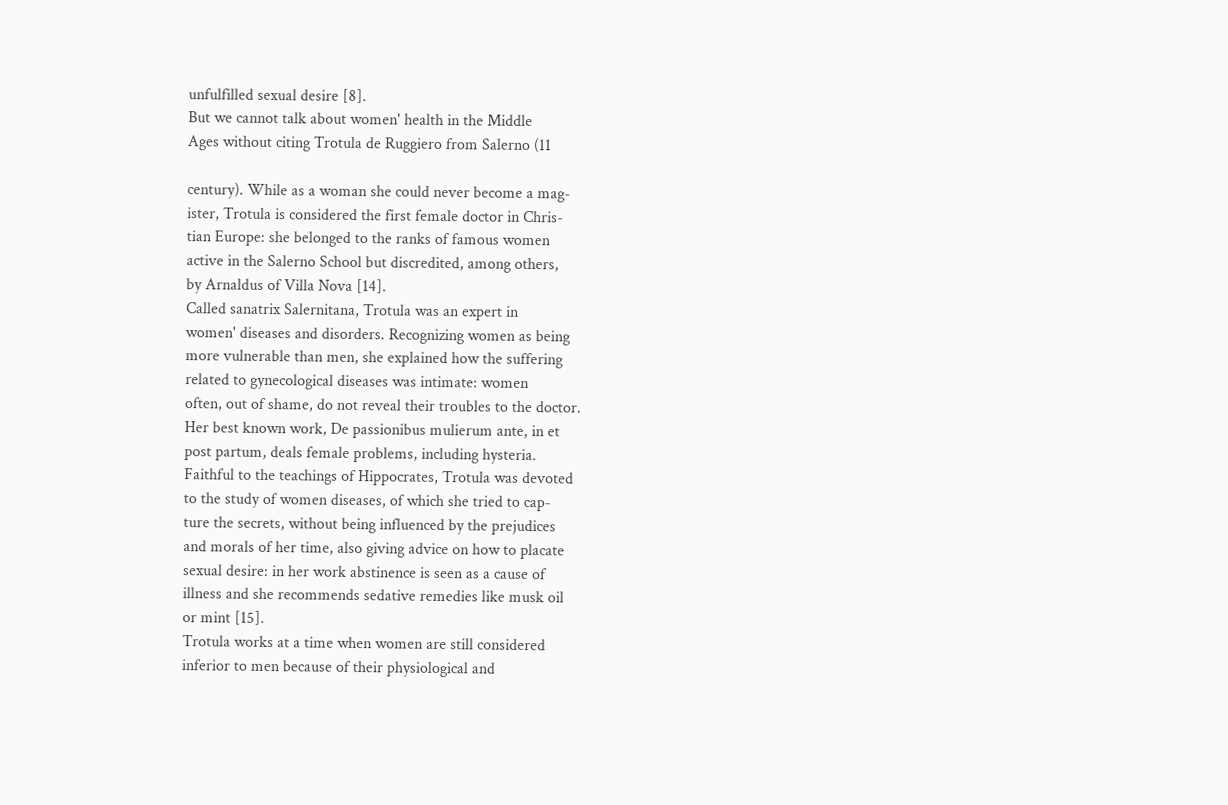unfulfilled sexual desire [8].
But we cannot talk about women' health in the Middle
Ages without citing Trotula de Ruggiero from Salerno (11

century). While as a woman she could never become a mag-
ister, Trotula is considered the first female doctor in Chris-
tian Europe: she belonged to the ranks of famous women
active in the Salerno School but discredited, among others,
by Arnaldus of Villa Nova [14].
Called sanatrix Salernitana, Trotula was an expert in
women' diseases and disorders. Recognizing women as being
more vulnerable than men, she explained how the suffering
related to gynecological diseases was intimate: women
often, out of shame, do not reveal their troubles to the doctor.
Her best known work, De passionibus mulierum ante, in et
post partum, deals female problems, including hysteria.
Faithful to the teachings of Hippocrates, Trotula was devoted
to the study of women diseases, of which she tried to cap-
ture the secrets, without being influenced by the prejudices
and morals of her time, also giving advice on how to placate
sexual desire: in her work abstinence is seen as a cause of
illness and she recommends sedative remedies like musk oil
or mint [15].
Trotula works at a time when women are still considered
inferior to men because of their physiological and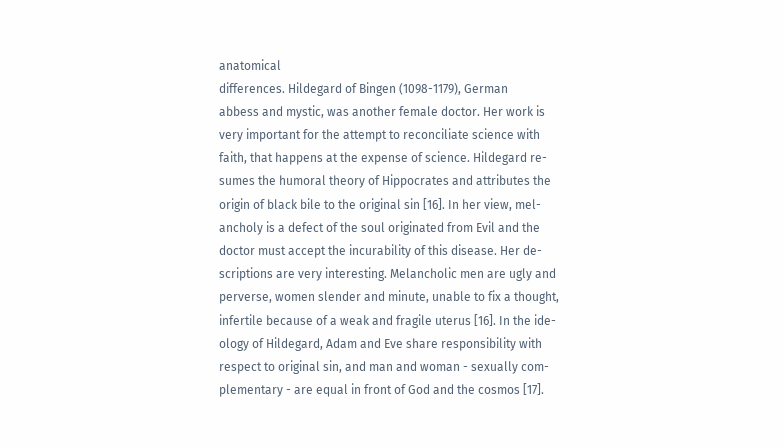anatomical
differences. Hildegard of Bingen (1098-1179), German
abbess and mystic, was another female doctor. Her work is
very important for the attempt to reconciliate science with
faith, that happens at the expense of science. Hildegard re-
sumes the humoral theory of Hippocrates and attributes the
origin of black bile to the original sin [16]. In her view, mel-
ancholy is a defect of the soul originated from Evil and the
doctor must accept the incurability of this disease. Her de-
scriptions are very interesting. Melancholic men are ugly and
perverse, women slender and minute, unable to fix a thought,
infertile because of a weak and fragile uterus [16]. In the ide-
ology of Hildegard, Adam and Eve share responsibility with
respect to original sin, and man and woman - sexually com-
plementary - are equal in front of God and the cosmos [17].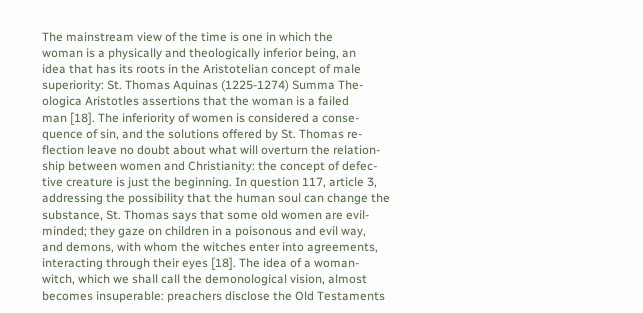The mainstream view of the time is one in which the
woman is a physically and theologically inferior being, an
idea that has its roots in the Aristotelian concept of male
superiority: St. Thomas Aquinas (1225-1274) Summa The-
ologica Aristotles assertions that the woman is a failed
man [18]. The inferiority of women is considered a conse-
quence of sin, and the solutions offered by St. Thomas re-
flection leave no doubt about what will overturn the relation-
ship between women and Christianity: the concept of defec-
tive creature is just the beginning. In question 117, article 3,
addressing the possibility that the human soul can change the
substance, St. Thomas says that some old women are evil-
minded; they gaze on children in a poisonous and evil way,
and demons, with whom the witches enter into agreements,
interacting through their eyes [18]. The idea of a woman-
witch, which we shall call the demonological vision, almost
becomes insuperable: preachers disclose the Old Testaments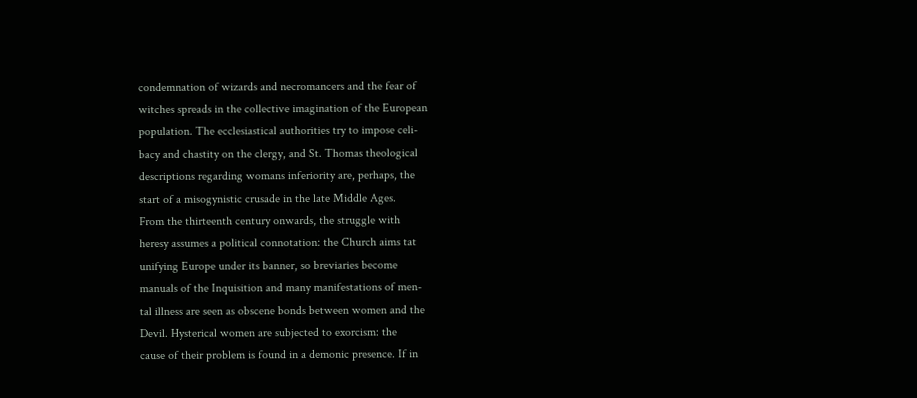condemnation of wizards and necromancers and the fear of
witches spreads in the collective imagination of the European
population. The ecclesiastical authorities try to impose celi-
bacy and chastity on the clergy, and St. Thomas theological
descriptions regarding womans inferiority are, perhaps, the
start of a misogynistic crusade in the late Middle Ages.
From the thirteenth century onwards, the struggle with
heresy assumes a political connotation: the Church aims tat
unifying Europe under its banner, so breviaries become
manuals of the Inquisition and many manifestations of men-
tal illness are seen as obscene bonds between women and the
Devil. Hysterical women are subjected to exorcism: the
cause of their problem is found in a demonic presence. If in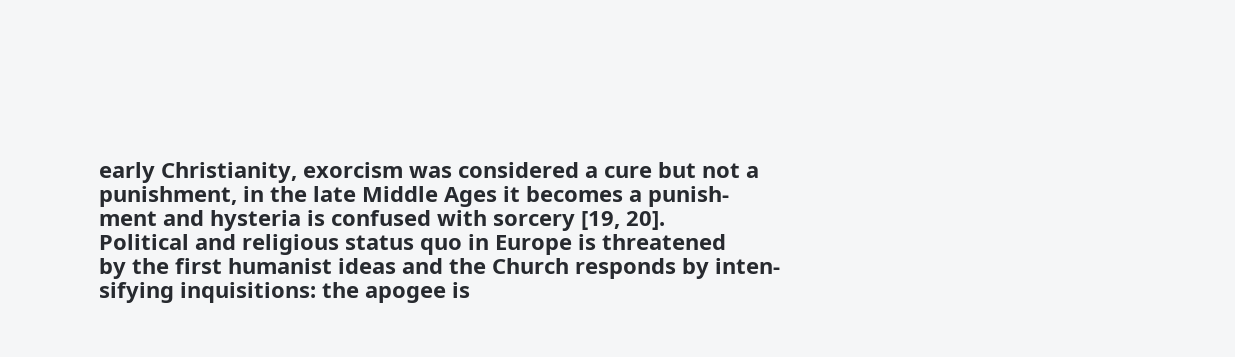early Christianity, exorcism was considered a cure but not a
punishment, in the late Middle Ages it becomes a punish-
ment and hysteria is confused with sorcery [19, 20].
Political and religious status quo in Europe is threatened
by the first humanist ideas and the Church responds by inten-
sifying inquisitions: the apogee is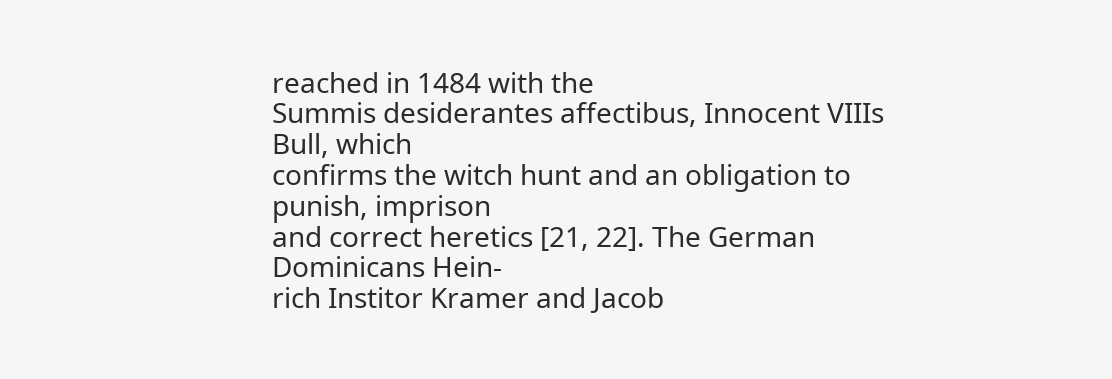reached in 1484 with the
Summis desiderantes affectibus, Innocent VIIIs Bull, which
confirms the witch hunt and an obligation to punish, imprison
and correct heretics [21, 22]. The German Dominicans Hein-
rich Institor Kramer and Jacob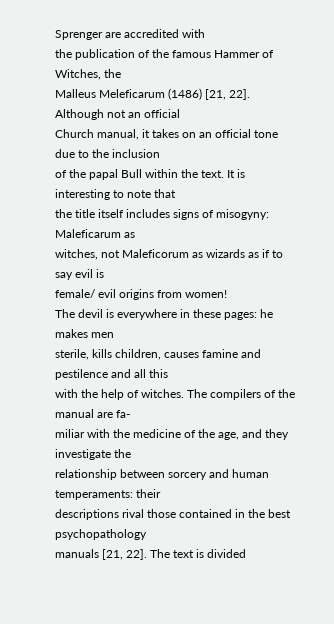Sprenger are accredited with
the publication of the famous Hammer of Witches, the
Malleus Meleficarum (1486) [21, 22]. Although not an official
Church manual, it takes on an official tone due to the inclusion
of the papal Bull within the text. It is interesting to note that
the title itself includes signs of misogyny: Maleficarum as
witches, not Maleficorum as wizards as if to say evil is
female/ evil origins from women!
The devil is everywhere in these pages: he makes men
sterile, kills children, causes famine and pestilence and all this
with the help of witches. The compilers of the manual are fa-
miliar with the medicine of the age, and they investigate the
relationship between sorcery and human temperaments: their
descriptions rival those contained in the best psychopathology
manuals [21, 22]. The text is divided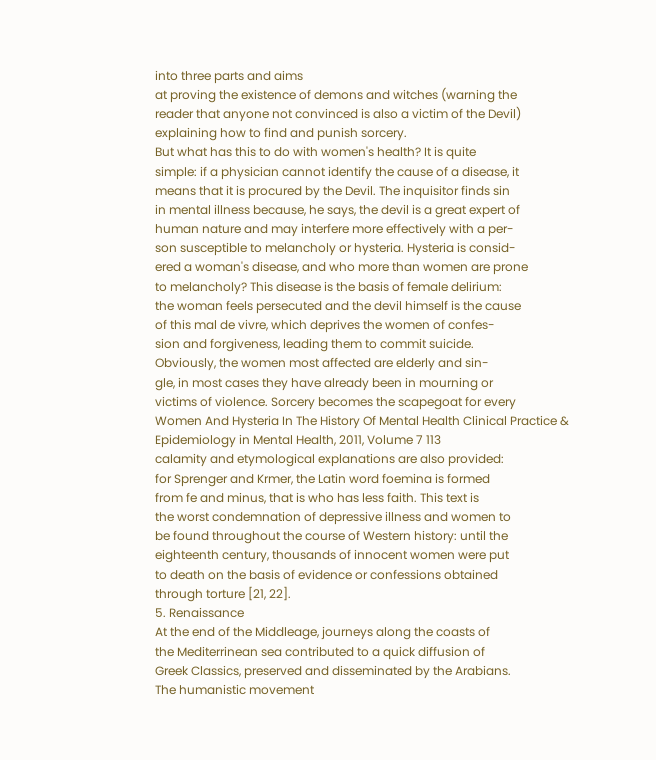into three parts and aims
at proving the existence of demons and witches (warning the
reader that anyone not convinced is also a victim of the Devil)
explaining how to find and punish sorcery.
But what has this to do with women's health? It is quite
simple: if a physician cannot identify the cause of a disease, it
means that it is procured by the Devil. The inquisitor finds sin
in mental illness because, he says, the devil is a great expert of
human nature and may interfere more effectively with a per-
son susceptible to melancholy or hysteria. Hysteria is consid-
ered a woman's disease, and who more than women are prone
to melancholy? This disease is the basis of female delirium:
the woman feels persecuted and the devil himself is the cause
of this mal de vivre, which deprives the women of confes-
sion and forgiveness, leading them to commit suicide.
Obviously, the women most affected are elderly and sin-
gle, in most cases they have already been in mourning or
victims of violence. Sorcery becomes the scapegoat for every
Women And Hysteria In The History Of Mental Health Clinical Practice & Epidemiology in Mental Health, 2011, Volume 7 113
calamity and etymological explanations are also provided:
for Sprenger and Krmer, the Latin word foemina is formed
from fe and minus, that is who has less faith. This text is
the worst condemnation of depressive illness and women to
be found throughout the course of Western history: until the
eighteenth century, thousands of innocent women were put
to death on the basis of evidence or confessions obtained
through torture [21, 22].
5. Renaissance
At the end of the Middleage, journeys along the coasts of
the Mediterrinean sea contributed to a quick diffusion of
Greek Classics, preserved and disseminated by the Arabians.
The humanistic movement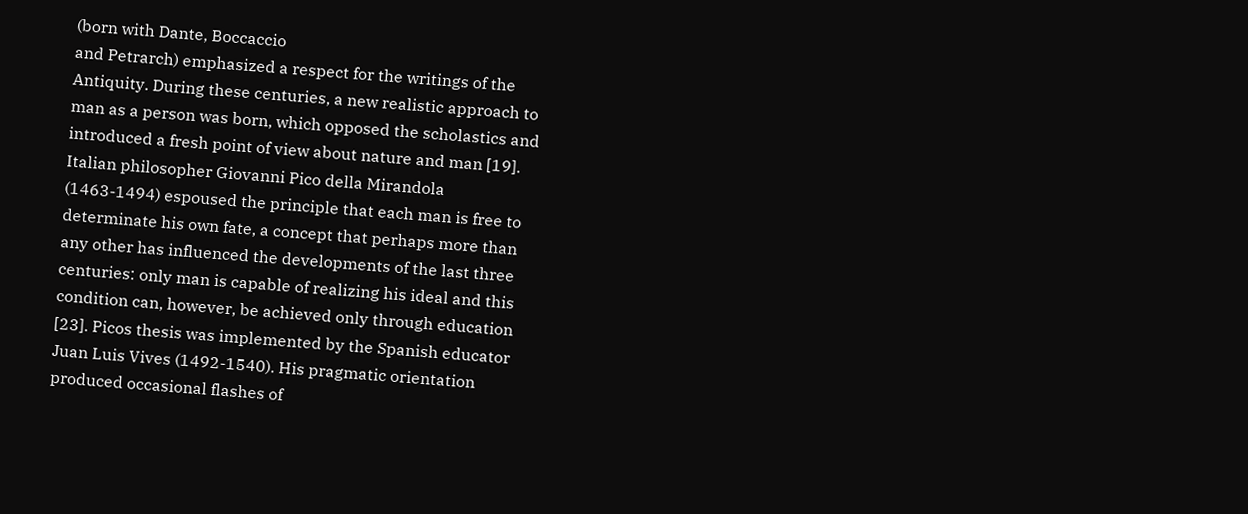(born with Dante, Boccaccio
and Petrarch) emphasized a respect for the writings of the
Antiquity. During these centuries, a new realistic approach to
man as a person was born, which opposed the scholastics and
introduced a fresh point of view about nature and man [19].
Italian philosopher Giovanni Pico della Mirandola
(1463-1494) espoused the principle that each man is free to
determinate his own fate, a concept that perhaps more than
any other has influenced the developments of the last three
centuries: only man is capable of realizing his ideal and this
condition can, however, be achieved only through education
[23]. Picos thesis was implemented by the Spanish educator
Juan Luis Vives (1492-1540). His pragmatic orientation
produced occasional flashes of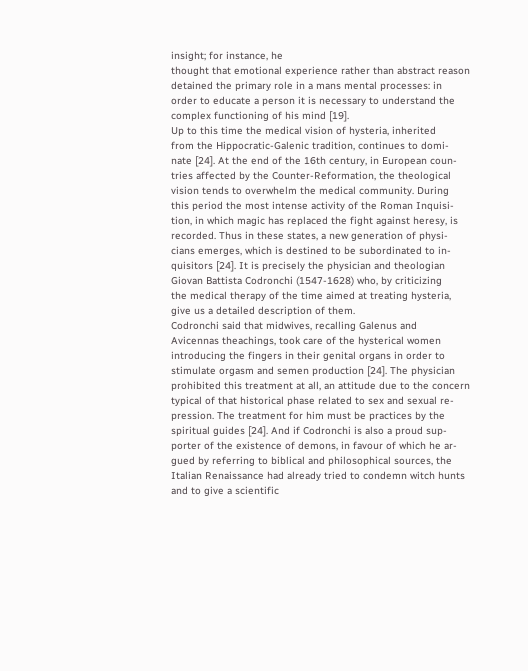insight; for instance, he
thought that emotional experience rather than abstract reason
detained the primary role in a mans mental processes: in
order to educate a person it is necessary to understand the
complex functioning of his mind [19].
Up to this time the medical vision of hysteria, inherited
from the Hippocratic-Galenic tradition, continues to domi-
nate [24]. At the end of the 16th century, in European coun-
tries affected by the Counter-Reformation, the theological
vision tends to overwhelm the medical community. During
this period the most intense activity of the Roman Inquisi-
tion, in which magic has replaced the fight against heresy, is
recorded. Thus in these states, a new generation of physi-
cians emerges, which is destined to be subordinated to in-
quisitors [24]. It is precisely the physician and theologian
Giovan Battista Codronchi (1547-1628) who, by criticizing
the medical therapy of the time aimed at treating hysteria,
give us a detailed description of them.
Codronchi said that midwives, recalling Galenus and
Avicennas theachings, took care of the hysterical women
introducing the fingers in their genital organs in order to
stimulate orgasm and semen production [24]. The physician
prohibited this treatment at all, an attitude due to the concern
typical of that historical phase related to sex and sexual re-
pression. The treatment for him must be practices by the
spiritual guides [24]. And if Codronchi is also a proud sup-
porter of the existence of demons, in favour of which he ar-
gued by referring to biblical and philosophical sources, the
Italian Renaissance had already tried to condemn witch hunts
and to give a scientific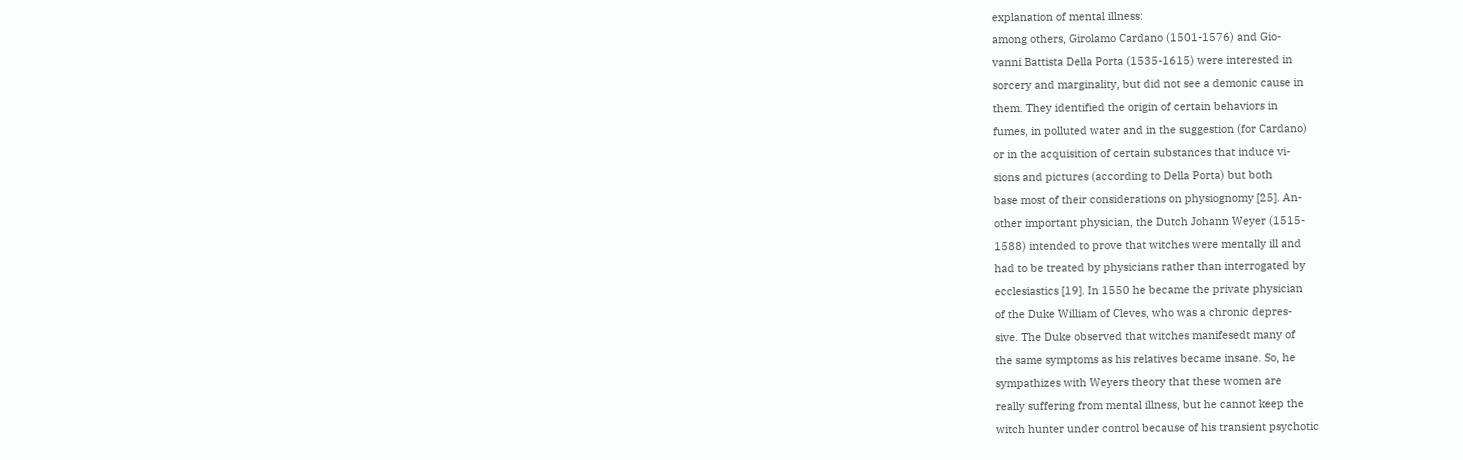explanation of mental illness:
among others, Girolamo Cardano (1501-1576) and Gio-
vanni Battista Della Porta (1535-1615) were interested in
sorcery and marginality, but did not see a demonic cause in
them. They identified the origin of certain behaviors in
fumes, in polluted water and in the suggestion (for Cardano)
or in the acquisition of certain substances that induce vi-
sions and pictures (according to Della Porta) but both
base most of their considerations on physiognomy [25]. An-
other important physician, the Dutch Johann Weyer (1515-
1588) intended to prove that witches were mentally ill and
had to be treated by physicians rather than interrogated by
ecclesiastics [19]. In 1550 he became the private physician
of the Duke William of Cleves, who was a chronic depres-
sive. The Duke observed that witches manifesedt many of
the same symptoms as his relatives became insane. So, he
sympathizes with Weyers theory that these women are
really suffering from mental illness, but he cannot keep the
witch hunter under control because of his transient psychotic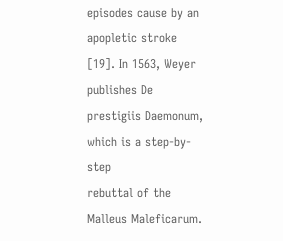episodes cause by an apopletic stroke [19]. In 1563, Weyer
publishes De prestigiis Daemonum, which is a step-by-step
rebuttal of the Malleus Maleficarum.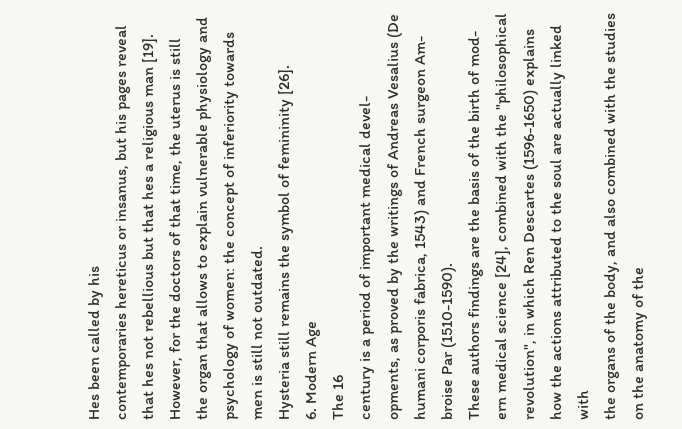Hes been called by his
contemporaries hereticus or insanus, but his pages reveal
that hes not rebellious but that hes a religious man [19].
However, for the doctors of that time, the uterus is still
the organ that allows to explain vulnerable physiology and
psychology of women: the concept of inferiority towards
men is still not outdated.
Hysteria still remains the symbol of femininity [26].
6. Modern Age
The 16
century is a period of important medical devel-
opments, as proved by the writings of Andreas Vesalius (De
humani corporis fabrica, 1543) and French surgeon Am-
broise Par (1510-1590).
These authors findings are the basis of the birth of mod-
ern medical science [24], combined with the "philosophical
revolution", in which Ren Descartes (1596-1650) explains
how the actions attributed to the soul are actually linked with
the organs of the body, and also combined with the studies
on the anatomy of the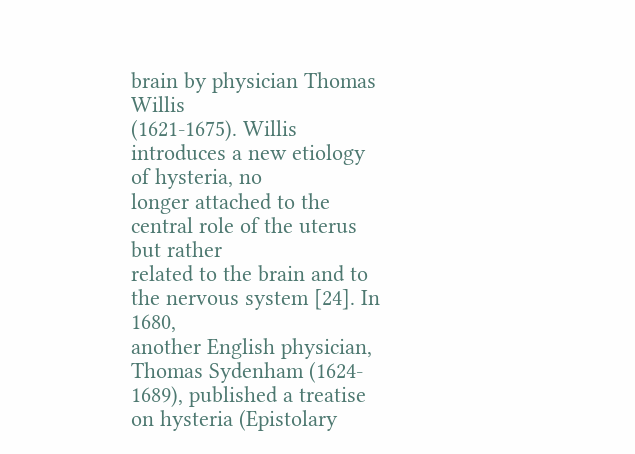brain by physician Thomas Willis
(1621-1675). Willis introduces a new etiology of hysteria, no
longer attached to the central role of the uterus but rather
related to the brain and to the nervous system [24]. In 1680,
another English physician, Thomas Sydenham (1624-
1689), published a treatise on hysteria (Epistolary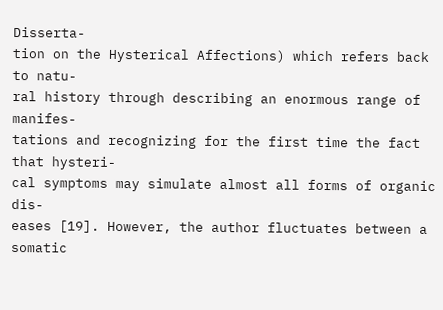Disserta-
tion on the Hysterical Affections) which refers back to natu-
ral history through describing an enormous range of manifes-
tations and recognizing for the first time the fact that hysteri-
cal symptoms may simulate almost all forms of organic dis-
eases [19]. However, the author fluctuates between a somatic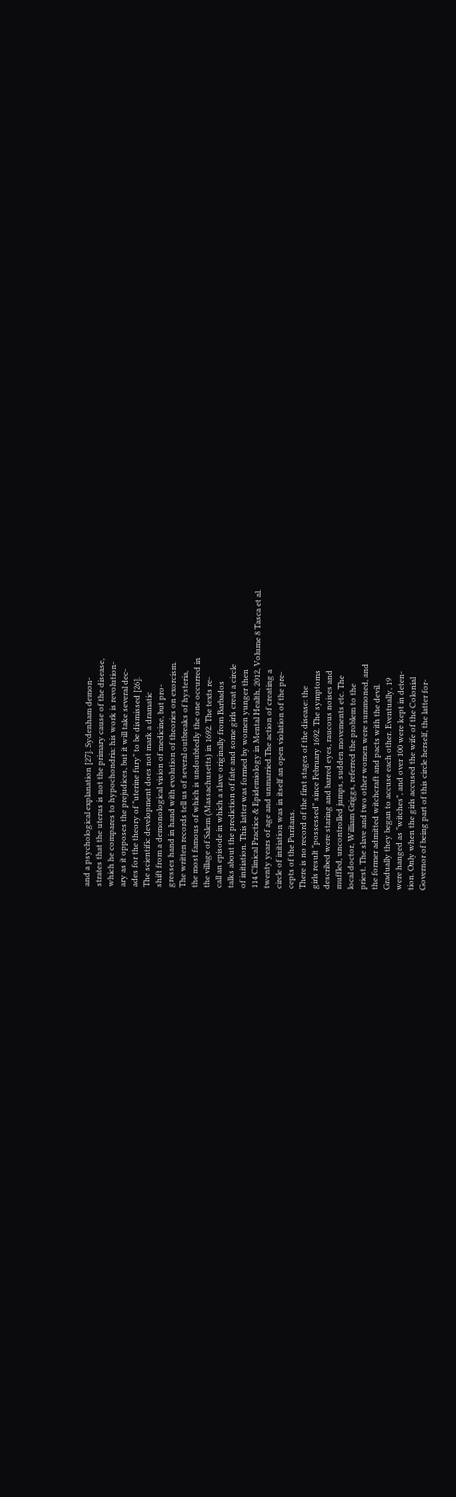and a psychological explanation [27]. Sydenham demon-
strates that the uterus is not the primary cause of the disease,
which he compares to hypochondria: his work is revolution-
ary as it opposes the prejudices, but it will take several dec-
ades for the theory of "uterine fury" to be dismissed [26].
The scientific development does not mark a dramatic
shift from a demonological vision of medicine, but pro-
gresses hand in hand with evolution of theories on exorcism.
The written records tell us of several outbreaks of hysteria,
the most famous of which is undoubtedly the one occurred in
the village of Salem (Massachusetts) in 1692. The texts re-
call an episode in which a slave originally from Barbados
talks about the prediction of fate and some girls creat a circle
of initiation. This latter was formed by women yunger then
114 Clinical Practice & Epidemiology in Mental Health, 2012, Volume 8 Tasca et al.
twenty years of age and unmarried.The action of creating a
circle of initiation was in itself an open violation of the pre-
cepts of the Puritans.
There is no record of the first stages of the disease: the
girls result "possessed" since February 1692. The symptoms
described were staring and barred eyes, raucous noises and
muffled, uncontrolled jumps, sudden movements etc. The
local doctor, William Griggs, referred the problem to the
priest. The slave and two other women were summoned, and
the former admitted witchcraft and pacts with the devil.
Gradually they began to accuse each other. Eventually, 19
were hanged as "witches", and over 100 were kept in deten-
tion. Only when the girls accused the wife of the Colonial
Governor of being part of this circle herself, the latter for-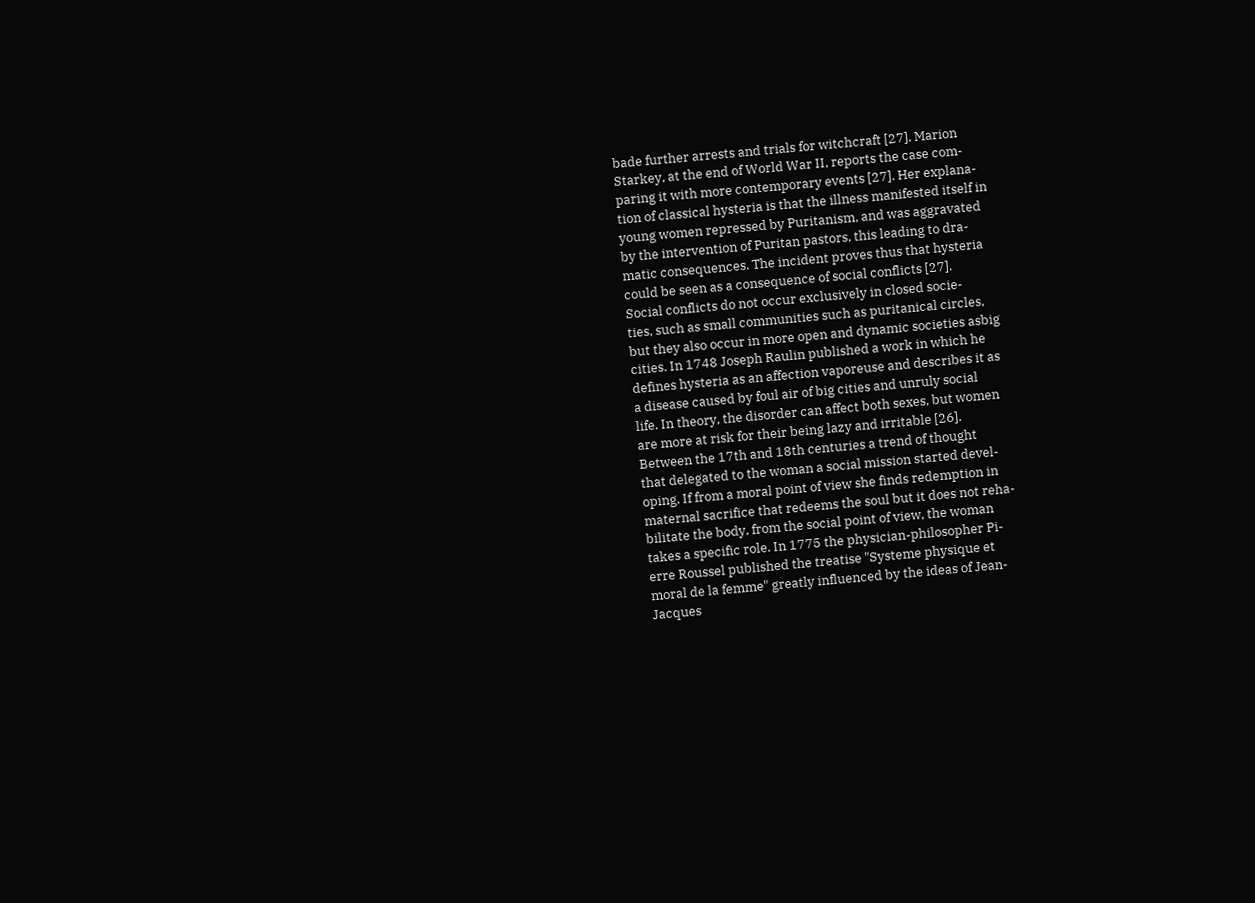bade further arrests and trials for witchcraft [27]. Marion
Starkey, at the end of World War II, reports the case com-
paring it with more contemporary events [27]. Her explana-
tion of classical hysteria is that the illness manifested itself in
young women repressed by Puritanism, and was aggravated
by the intervention of Puritan pastors, this leading to dra-
matic consequences. The incident proves thus that hysteria
could be seen as a consequence of social conflicts [27].
Social conflicts do not occur exclusively in closed socie-
ties, such as small communities such as puritanical circles,
but they also occur in more open and dynamic societies asbig
cities. In 1748 Joseph Raulin published a work in which he
defines hysteria as an affection vaporeuse and describes it as
a disease caused by foul air of big cities and unruly social
life. In theory, the disorder can affect both sexes, but women
are more at risk for their being lazy and irritable [26].
Between the 17th and 18th centuries a trend of thought
that delegated to the woman a social mission started devel-
oping. If from a moral point of view she finds redemption in
maternal sacrifice that redeems the soul but it does not reha-
bilitate the body, from the social point of view, the woman
takes a specific role. In 1775 the physician-philosopher Pi-
erre Roussel published the treatise "Systeme physique et
moral de la femme" greatly influenced by the ideas of Jean-
Jacques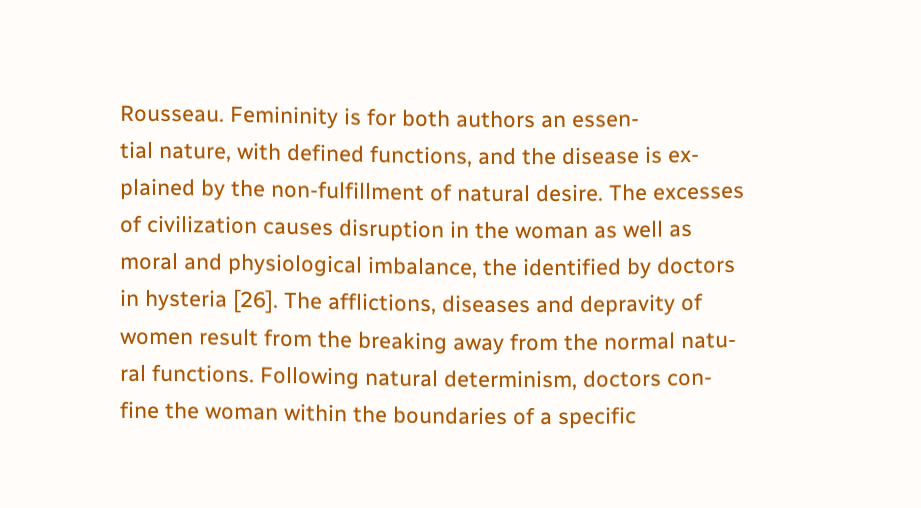Rousseau. Femininity is for both authors an essen-
tial nature, with defined functions, and the disease is ex-
plained by the non-fulfillment of natural desire. The excesses
of civilization causes disruption in the woman as well as
moral and physiological imbalance, the identified by doctors
in hysteria [26]. The afflictions, diseases and depravity of
women result from the breaking away from the normal natu-
ral functions. Following natural determinism, doctors con-
fine the woman within the boundaries of a specific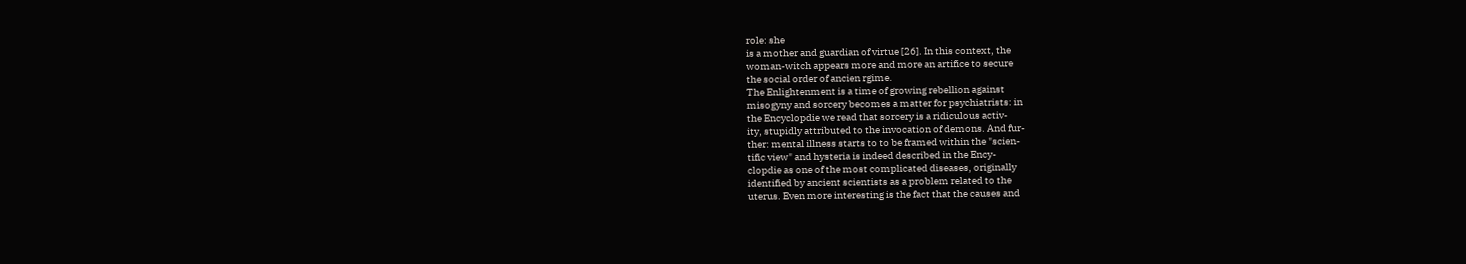role: she
is a mother and guardian of virtue [26]. In this context, the
woman-witch appears more and more an artifice to secure
the social order of ancien rgime.
The Enlightenment is a time of growing rebellion against
misogyny and sorcery becomes a matter for psychiatrists: in
the Encyclopdie we read that sorcery is a ridiculous activ-
ity, stupidly attributed to the invocation of demons. And fur-
ther: mental illness starts to to be framed within the "scien-
tific view" and hysteria is indeed described in the Ency-
clopdie as one of the most complicated diseases, originally
identified by ancient scientists as a problem related to the
uterus. Even more interesting is the fact that the causes and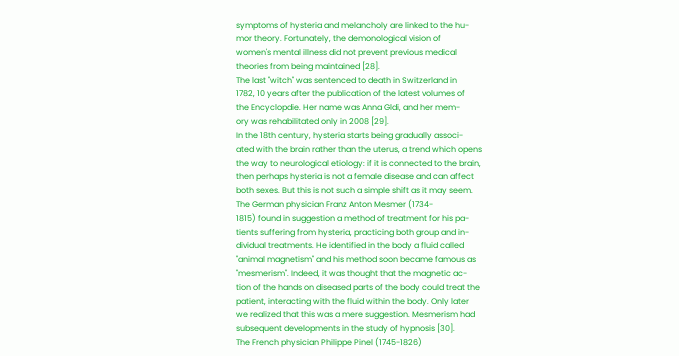symptoms of hysteria and melancholy are linked to the hu-
mor theory. Fortunately, the demonological vision of
women's mental illness did not prevent previous medical
theories from being maintained [28].
The last "witch" was sentenced to death in Switzerland in
1782, 10 years after the publication of the latest volumes of
the Encyclopdie. Her name was Anna Gldi, and her mem-
ory was rehabilitated only in 2008 [29].
In the 18th century, hysteria starts being gradually associ-
ated with the brain rather than the uterus, a trend which opens
the way to neurological etiology: if it is connected to the brain,
then perhaps hysteria is not a female disease and can affect
both sexes. But this is not such a simple shift as it may seem.
The German physician Franz Anton Mesmer (1734-
1815) found in suggestion a method of treatment for his pa-
tients suffering from hysteria, practicing both group and in-
dividual treatments. He identified in the body a fluid called
"animal magnetism" and his method soon became famous as
"mesmerism". Indeed, it was thought that the magnetic ac-
tion of the hands on diseased parts of the body could treat the
patient, interacting with the fluid within the body. Only later
we realized that this was a mere suggestion. Mesmerism had
subsequent developments in the study of hypnosis [30].
The French physician Philippe Pinel (1745-1826)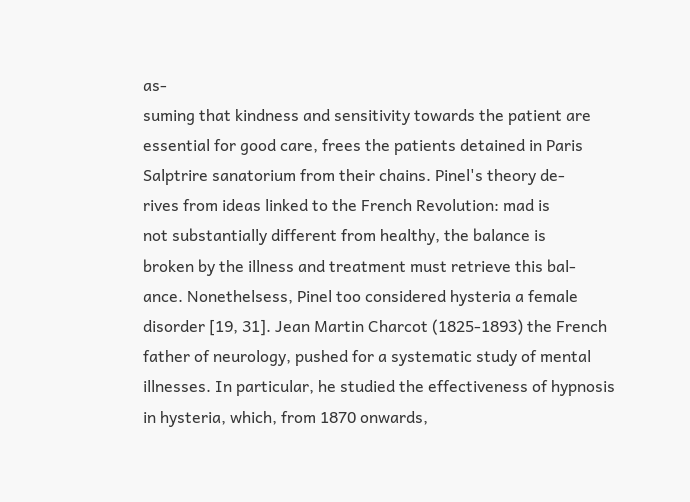as-
suming that kindness and sensitivity towards the patient are
essential for good care, frees the patients detained in Paris
Salptrire sanatorium from their chains. Pinel's theory de-
rives from ideas linked to the French Revolution: mad is
not substantially different from healthy, the balance is
broken by the illness and treatment must retrieve this bal-
ance. Nonethelsess, Pinel too considered hysteria a female
disorder [19, 31]. Jean Martin Charcot (1825-1893) the French
father of neurology, pushed for a systematic study of mental
illnesses. In particular, he studied the effectiveness of hypnosis
in hysteria, which, from 1870 onwards,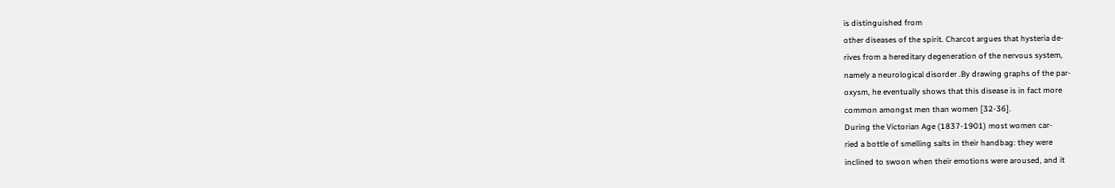is distinguished from
other diseases of the spirit. Charcot argues that hysteria de-
rives from a hereditary degeneration of the nervous system,
namely a neurological disorder .By drawing graphs of the par-
oxysm, he eventually shows that this disease is in fact more
common amongst men than women [32-36].
During the Victorian Age (1837-1901) most women car-
ried a bottle of smelling salts in their handbag: they were
inclined to swoon when their emotions were aroused, and it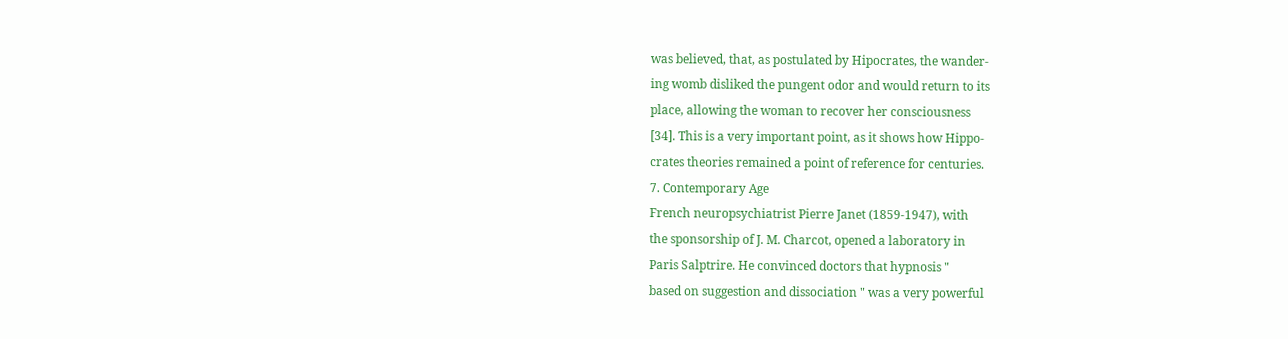was believed, that, as postulated by Hipocrates, the wander-
ing womb disliked the pungent odor and would return to its
place, allowing the woman to recover her consciousness
[34]. This is a very important point, as it shows how Hippo-
crates theories remained a point of reference for centuries.
7. Contemporary Age
French neuropsychiatrist Pierre Janet (1859-1947), with
the sponsorship of J. M. Charcot, opened a laboratory in
Paris Salptrire. He convinced doctors that hypnosis "
based on suggestion and dissociation " was a very powerful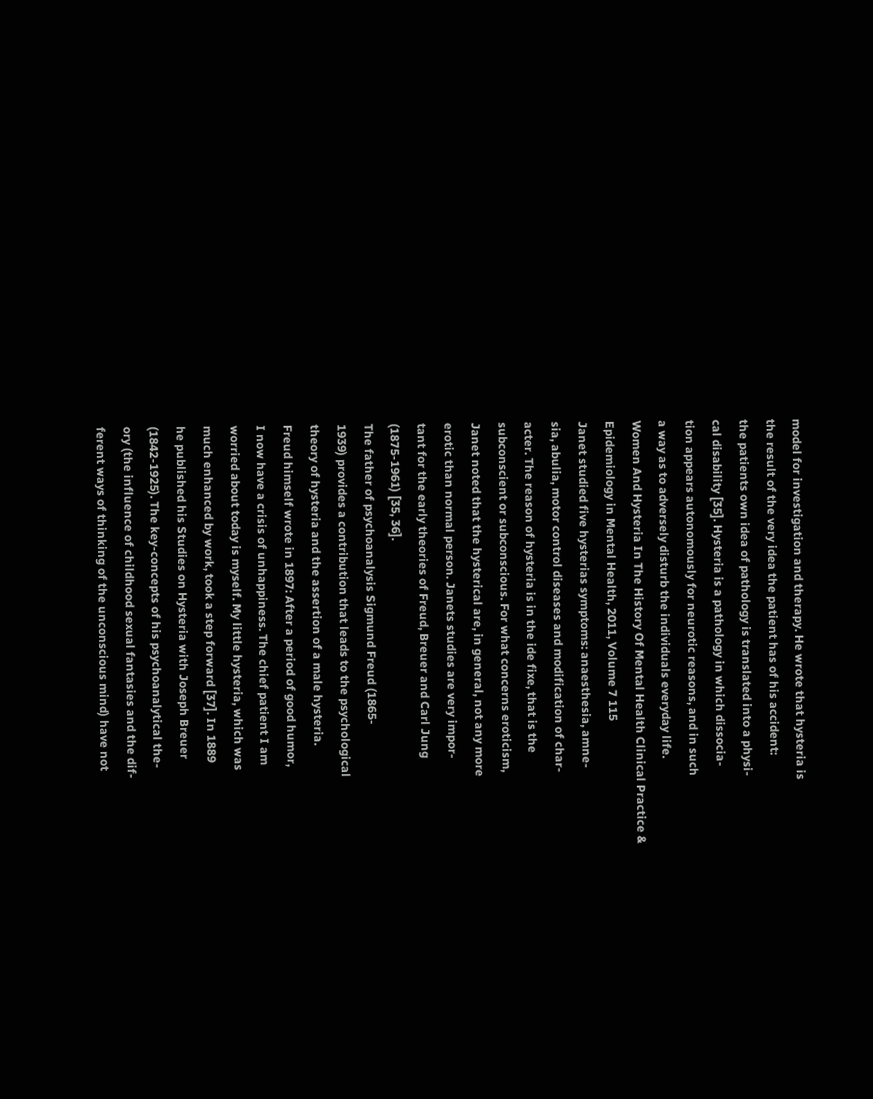model for investigation and therapy. He wrote that hysteria is
the result of the very idea the patient has of his accident:
the patients own idea of pathology is translated into a physi-
cal disability [35]. Hysteria is a pathology in which dissocia-
tion appears autonomously for neurotic reasons, and in such
a way as to adversely disturb the individuals everyday life.
Women And Hysteria In The History Of Mental Health Clinical Practice & Epidemiology in Mental Health, 2011, Volume 7 115
Janet studied five hysterias symptoms: anaesthesia, amne-
sia, abulia, motor control diseases and modification of char-
acter. The reason of hysteria is in the ide fixe, that is the
subconscient or subconscious. For what concerns eroticism,
Janet noted that the hysterical are, in general, not any more
erotic than normal person. Janets studies are very impor-
tant for the early theories of Freud, Breuer and Carl Jung
(1875-1961) [35, 36].
The father of psychoanalysis Sigmund Freud (1865-
1939) provides a contribution that leads to the psychological
theory of hysteria and the assertion of a male hysteria.
Freud himself wrote in 1897: After a period of good humor,
I now have a crisis of unhappiness. The chief patient I am
worried about today is myself. My little hysteria, which was
much enhanced by work, took a step forward [37]. In 1889
he published his Studies on Hysteria with Joseph Breuer
(1842-1925). The key-concepts of his psychoanalytical the-
ory (the influence of childhood sexual fantasies and the dif-
ferent ways of thinking of the unconscious mind) have not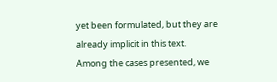yet been formulated, but they are already implicit in this text.
Among the cases presented, we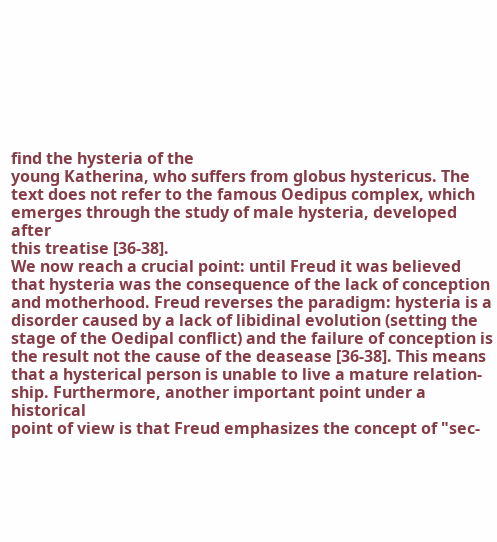find the hysteria of the
young Katherina, who suffers from globus hystericus. The
text does not refer to the famous Oedipus complex, which
emerges through the study of male hysteria, developed after
this treatise [36-38].
We now reach a crucial point: until Freud it was believed
that hysteria was the consequence of the lack of conception
and motherhood. Freud reverses the paradigm: hysteria is a
disorder caused by a lack of libidinal evolution (setting the
stage of the Oedipal conflict) and the failure of conception is
the result not the cause of the deasease [36-38]. This means
that a hysterical person is unable to live a mature relation-
ship. Furthermore, another important point under a historical
point of view is that Freud emphasizes the concept of "sec-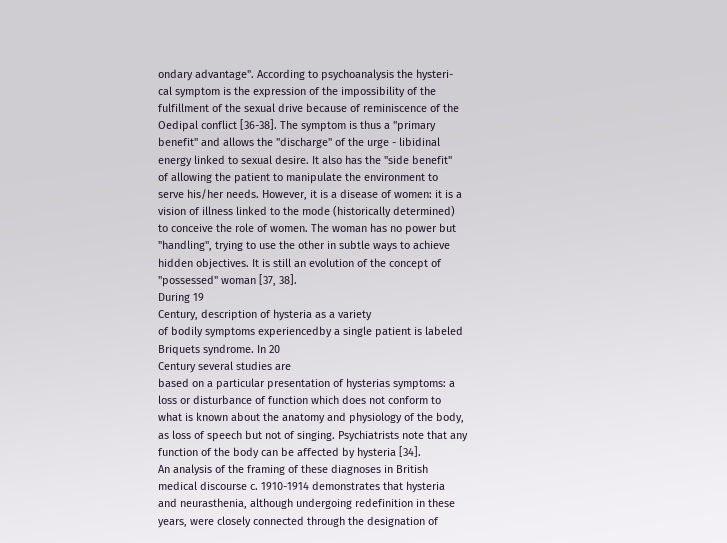ondary advantage". According to psychoanalysis the hysteri-
cal symptom is the expression of the impossibility of the
fulfillment of the sexual drive because of reminiscence of the
Oedipal conflict [36-38]. The symptom is thus a "primary
benefit" and allows the "discharge" of the urge - libidinal
energy linked to sexual desire. It also has the "side benefit"
of allowing the patient to manipulate the environment to
serve his/her needs. However, it is a disease of women: it is a
vision of illness linked to the mode (historically determined)
to conceive the role of women. The woman has no power but
"handling", trying to use the other in subtle ways to achieve
hidden objectives. It is still an evolution of the concept of
"possessed" woman [37, 38].
During 19
Century, description of hysteria as a variety
of bodily symptoms experiencedby a single patient is labeled
Briquets syndrome. In 20
Century several studies are
based on a particular presentation of hysterias symptoms: a
loss or disturbance of function which does not conform to
what is known about the anatomy and physiology of the body,
as loss of speech but not of singing. Psychiatrists note that any
function of the body can be affected by hysteria [34].
An analysis of the framing of these diagnoses in British
medical discourse c. 1910-1914 demonstrates that hysteria
and neurasthenia, although undergoing redefinition in these
years, were closely connected through the designation of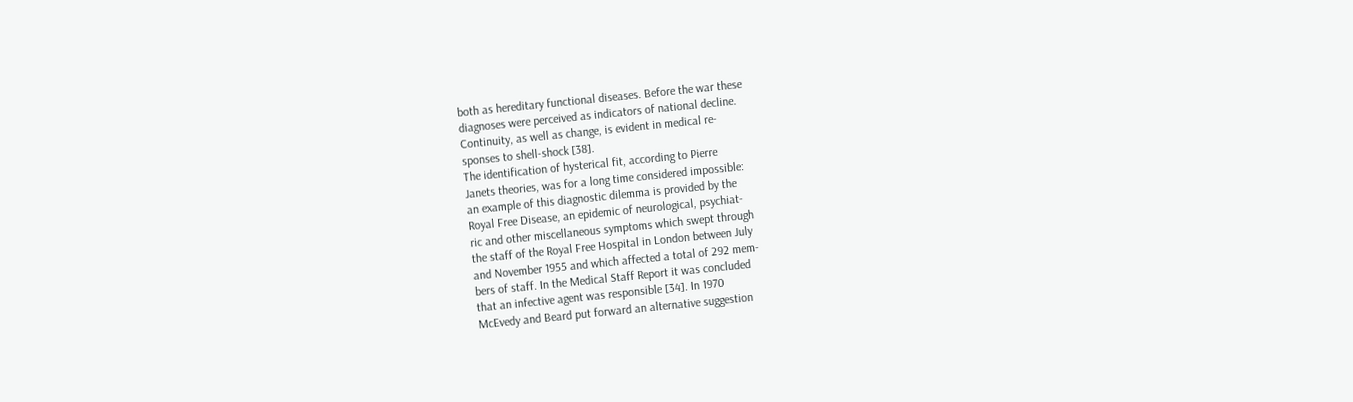both as hereditary functional diseases. Before the war these
diagnoses were perceived as indicators of national decline.
Continuity, as well as change, is evident in medical re-
sponses to shell-shock [38].
The identification of hysterical fit, according to Pierre
Janets theories, was for a long time considered impossible:
an example of this diagnostic dilemma is provided by the
Royal Free Disease, an epidemic of neurological, psychiat-
ric and other miscellaneous symptoms which swept through
the staff of the Royal Free Hospital in London between July
and November 1955 and which affected a total of 292 mem-
bers of staff. In the Medical Staff Report it was concluded
that an infective agent was responsible [34]. In 1970
McEvedy and Beard put forward an alternative suggestion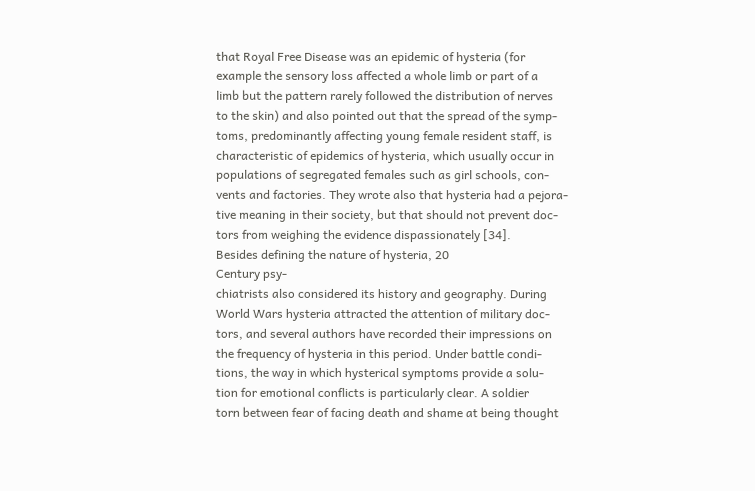that Royal Free Disease was an epidemic of hysteria (for
example the sensory loss affected a whole limb or part of a
limb but the pattern rarely followed the distribution of nerves
to the skin) and also pointed out that the spread of the symp-
toms, predominantly affecting young female resident staff, is
characteristic of epidemics of hysteria, which usually occur in
populations of segregated females such as girl schools, con-
vents and factories. They wrote also that hysteria had a pejora-
tive meaning in their society, but that should not prevent doc-
tors from weighing the evidence dispassionately [34].
Besides defining the nature of hysteria, 20
Century psy-
chiatrists also considered its history and geography. During
World Wars hysteria attracted the attention of military doc-
tors, and several authors have recorded their impressions on
the frequency of hysteria in this period. Under battle condi-
tions, the way in which hysterical symptoms provide a solu-
tion for emotional conflicts is particularly clear. A soldier
torn between fear of facing death and shame at being thought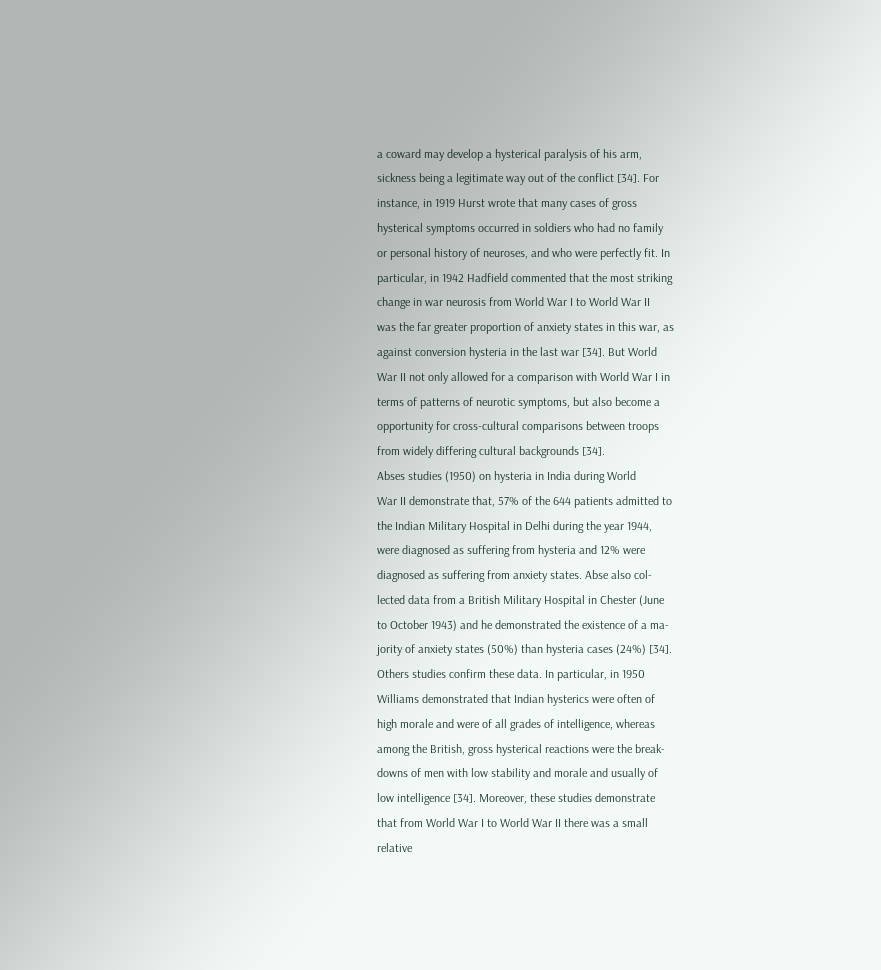a coward may develop a hysterical paralysis of his arm,
sickness being a legitimate way out of the conflict [34]. For
instance, in 1919 Hurst wrote that many cases of gross
hysterical symptoms occurred in soldiers who had no family
or personal history of neuroses, and who were perfectly fit. In
particular, in 1942 Hadfield commented that the most striking
change in war neurosis from World War I to World War II
was the far greater proportion of anxiety states in this war, as
against conversion hysteria in the last war [34]. But World
War II not only allowed for a comparison with World War I in
terms of patterns of neurotic symptoms, but also become a
opportunity for cross-cultural comparisons between troops
from widely differing cultural backgrounds [34].
Abses studies (1950) on hysteria in India during World
War II demonstrate that, 57% of the 644 patients admitted to
the Indian Military Hospital in Delhi during the year 1944,
were diagnosed as suffering from hysteria and 12% were
diagnosed as suffering from anxiety states. Abse also col-
lected data from a British Military Hospital in Chester (June
to October 1943) and he demonstrated the existence of a ma-
jority of anxiety states (50%) than hysteria cases (24%) [34].
Others studies confirm these data. In particular, in 1950
Williams demonstrated that Indian hysterics were often of
high morale and were of all grades of intelligence, whereas
among the British, gross hysterical reactions were the break-
downs of men with low stability and morale and usually of
low intelligence [34]. Moreover, these studies demonstrate
that from World War I to World War II there was a small
relative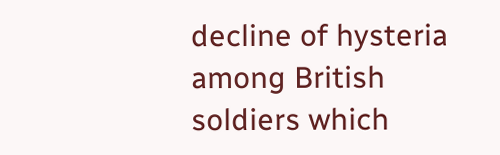decline of hysteria among British soldiers which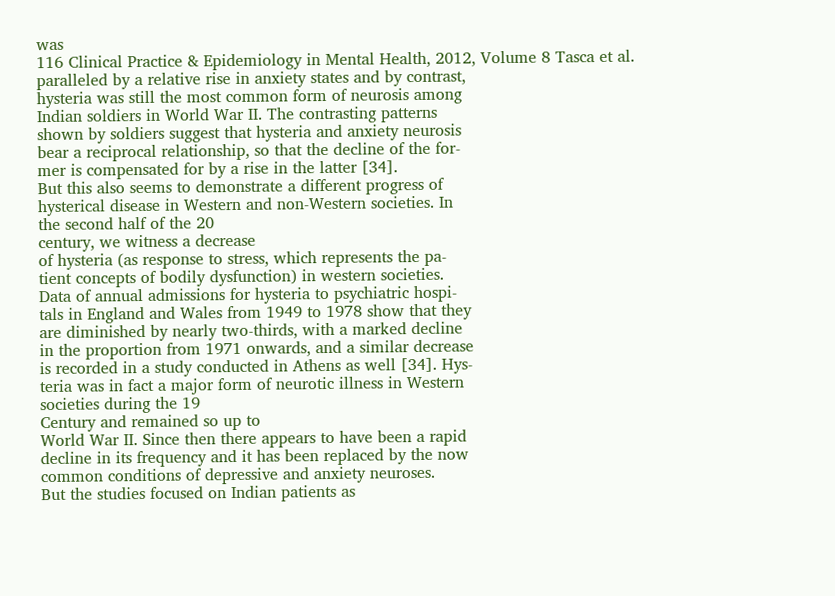was
116 Clinical Practice & Epidemiology in Mental Health, 2012, Volume 8 Tasca et al.
paralleled by a relative rise in anxiety states and by contrast,
hysteria was still the most common form of neurosis among
Indian soldiers in World War II. The contrasting patterns
shown by soldiers suggest that hysteria and anxiety neurosis
bear a reciprocal relationship, so that the decline of the for-
mer is compensated for by a rise in the latter [34].
But this also seems to demonstrate a different progress of
hysterical disease in Western and non-Western societies. In
the second half of the 20
century, we witness a decrease
of hysteria (as response to stress, which represents the pa-
tient concepts of bodily dysfunction) in western societies.
Data of annual admissions for hysteria to psychiatric hospi-
tals in England and Wales from 1949 to 1978 show that they
are diminished by nearly two-thirds, with a marked decline
in the proportion from 1971 onwards, and a similar decrease
is recorded in a study conducted in Athens as well [34]. Hys-
teria was in fact a major form of neurotic illness in Western
societies during the 19
Century and remained so up to
World War II. Since then there appears to have been a rapid
decline in its frequency and it has been replaced by the now
common conditions of depressive and anxiety neuroses.
But the studies focused on Indian patients as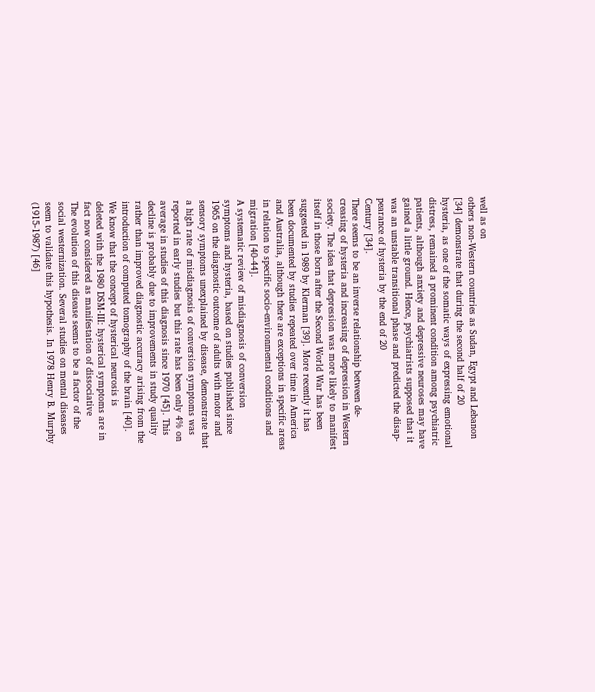well as on
others non-Western countries as Sudan, Egypt and Lebanon
[34] demonstrate that during the second half of 20
hysteria, as one of the somatic ways of expressing emotional
distress, remained a prominent condition among psychiatric
patients, although anxiety and depressive neuroses may have
gained a little ground. Hence, psychiatrists supposed that it
was an unstable transitional phase and predicted the disap-
pearance of hysteria by the end of 20
Century [34].
There seems to be an inverse relationship between de-
creasing of hysteria and increasing of depression in Western
society. The idea that depression was more likely to manifest
itself in those born after the Second World War has been
suggested in 1989 by Klerman [39]. More recently it has
been documented by studies repeated over time in America
and Australia, although there are exceptions in specific areas
in relation to specific socio-environmental conditions and
migration [40-44].
A systematic review of misdiagnosis of conversion
symptoms and hysteria, based on studies published since
1965 on the diagnostic outcome of adults with motor and
sensory symptoms unexplained by disease, demonstrate that
a high rate of misdiagnosis of conversion symptoms was
reported in early studies but this rate has been only 4% on
average in studies of this diagnosis since 1970 [45]. This
decline is probably due to improvements in study quality
rather than improved diagnostic accuracy arising from the
introduction of computed tomography of the brain [40].
We know that the concept of hysterical neurosis is
deleted with the 1980 DSM-III: hysterical symptoms are in
fact now considered as manifestation of dissociative
The evolution of this disease seems to be a factor of the
social westernization. Several studies on mental diseases
seem to validate this hypothesis. In 1978 Henry B. Murphy
(1915-1987) [46]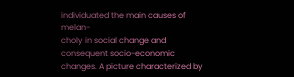individuated the main causes of melan-
choly in social change and consequent socio-economic
changes. A picture characterized by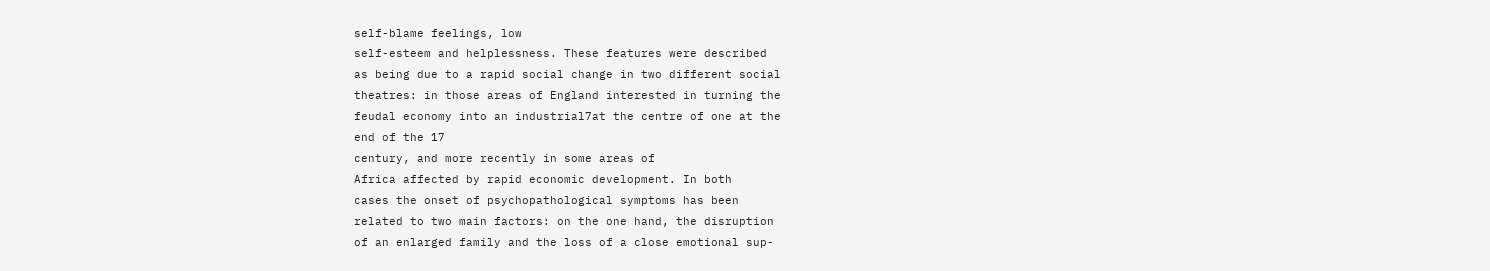self-blame feelings, low
self-esteem and helplessness. These features were described
as being due to a rapid social change in two different social
theatres: in those areas of England interested in turning the
feudal economy into an industrial7at the centre of one at the
end of the 17
century, and more recently in some areas of
Africa affected by rapid economic development. In both
cases the onset of psychopathological symptoms has been
related to two main factors: on the one hand, the disruption
of an enlarged family and the loss of a close emotional sup-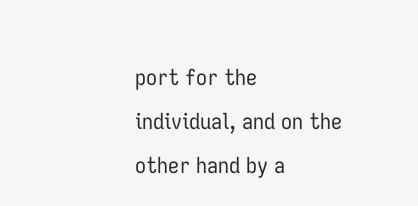port for the individual, and on the other hand by a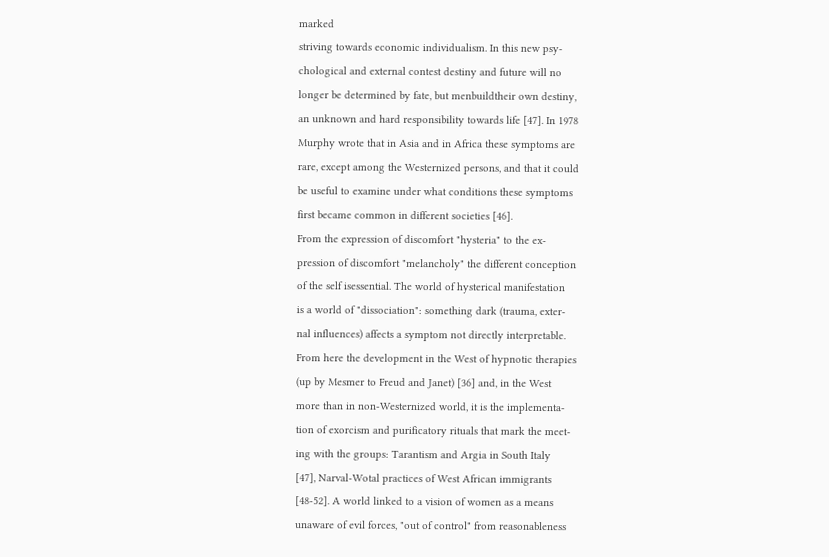marked
striving towards economic individualism. In this new psy-
chological and external contest destiny and future will no
longer be determined by fate, but menbuildtheir own destiny,
an unknown and hard responsibility towards life [47]. In 1978
Murphy wrote that in Asia and in Africa these symptoms are
rare, except among the Westernized persons, and that it could
be useful to examine under what conditions these symptoms
first became common in different societies [46].
From the expression of discomfort "hysteria" to the ex-
pression of discomfort "melancholy" the different conception
of the self isessential. The world of hysterical manifestation
is a world of "dissociation": something dark (trauma, exter-
nal influences) affects a symptom not directly interpretable.
From here the development in the West of hypnotic therapies
(up by Mesmer to Freud and Janet) [36] and, in the West
more than in non-Westernized world, it is the implementa-
tion of exorcism and purificatory rituals that mark the meet-
ing with the groups: Tarantism and Argia in South Italy
[47], Narval-Wotal practices of West African immigrants
[48-52]. A world linked to a vision of women as a means
unaware of evil forces, "out of control" from reasonableness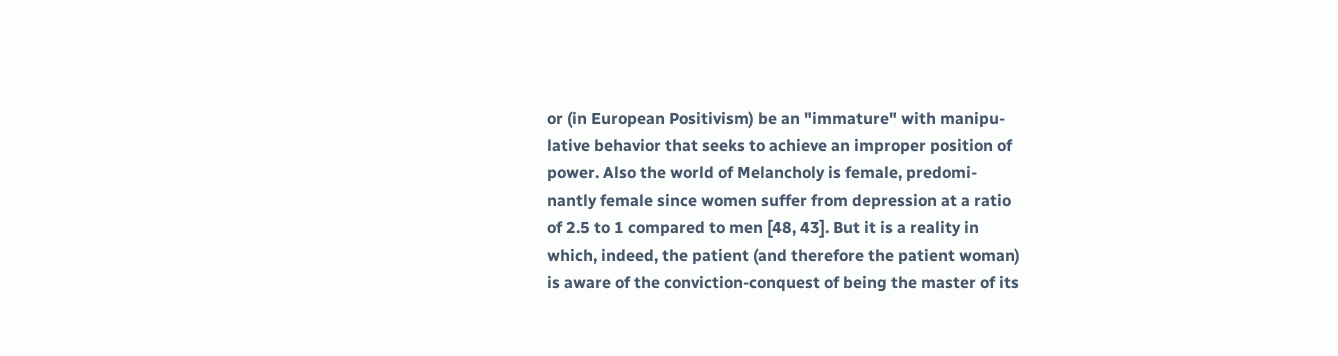or (in European Positivism) be an "immature" with manipu-
lative behavior that seeks to achieve an improper position of
power. Also the world of Melancholy is female, predomi-
nantly female since women suffer from depression at a ratio
of 2.5 to 1 compared to men [48, 43]. But it is a reality in
which, indeed, the patient (and therefore the patient woman)
is aware of the conviction-conquest of being the master of its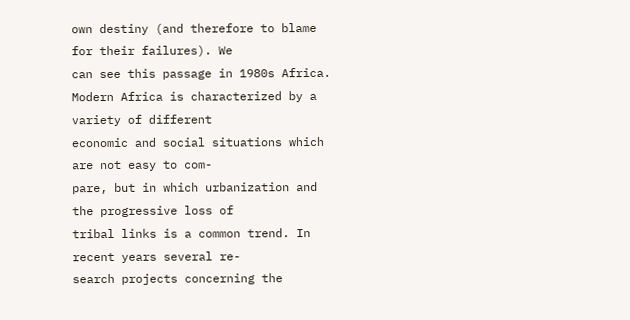own destiny (and therefore to blame for their failures). We
can see this passage in 1980s Africa.
Modern Africa is characterized by a variety of different
economic and social situations which are not easy to com-
pare, but in which urbanization and the progressive loss of
tribal links is a common trend. In recent years several re-
search projects concerning the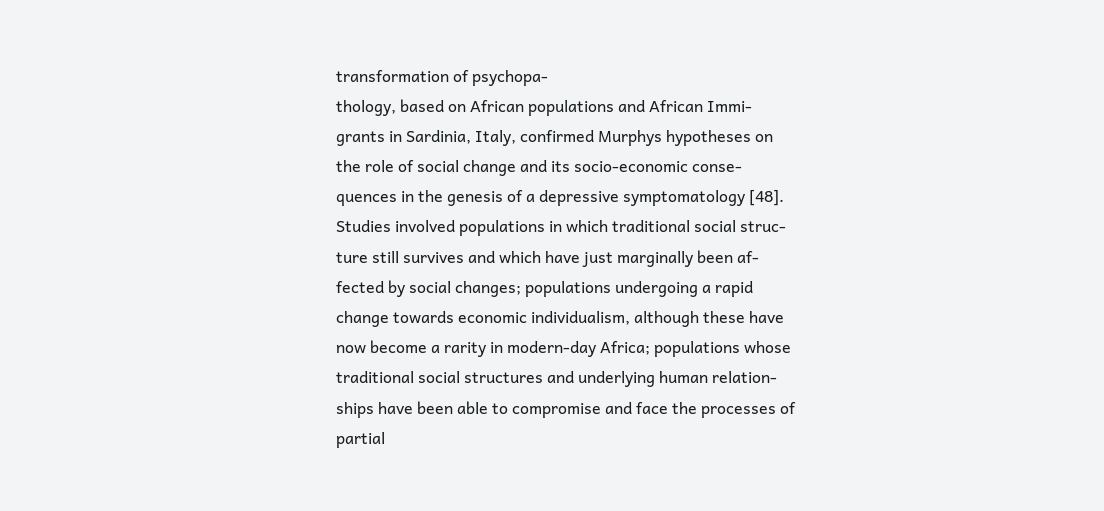transformation of psychopa-
thology, based on African populations and African Immi-
grants in Sardinia, Italy, confirmed Murphys hypotheses on
the role of social change and its socio-economic conse-
quences in the genesis of a depressive symptomatology [48].
Studies involved populations in which traditional social struc-
ture still survives and which have just marginally been af-
fected by social changes; populations undergoing a rapid
change towards economic individualism, although these have
now become a rarity in modern-day Africa; populations whose
traditional social structures and underlying human relation-
ships have been able to compromise and face the processes of
partial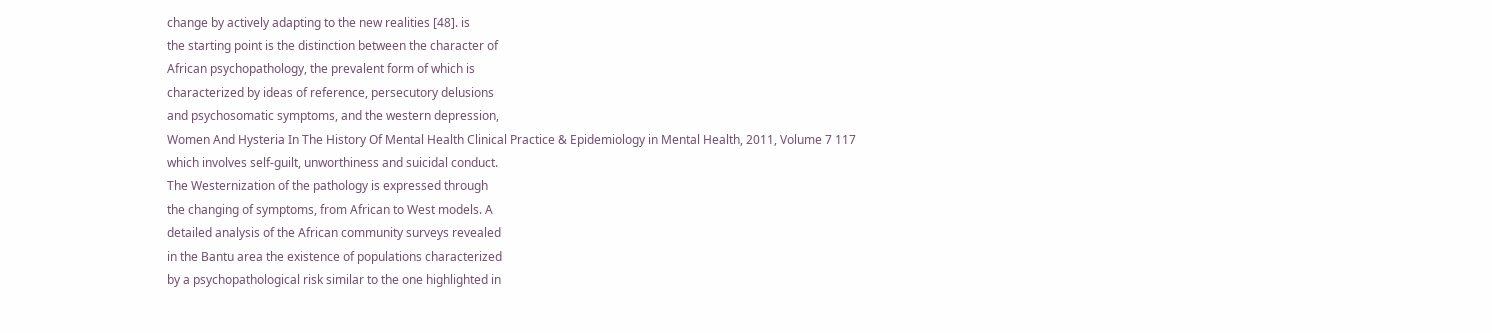change by actively adapting to the new realities [48]. is
the starting point is the distinction between the character of
African psychopathology, the prevalent form of which is
characterized by ideas of reference, persecutory delusions
and psychosomatic symptoms, and the western depression,
Women And Hysteria In The History Of Mental Health Clinical Practice & Epidemiology in Mental Health, 2011, Volume 7 117
which involves self-guilt, unworthiness and suicidal conduct.
The Westernization of the pathology is expressed through
the changing of symptoms, from African to West models. A
detailed analysis of the African community surveys revealed
in the Bantu area the existence of populations characterized
by a psychopathological risk similar to the one highlighted in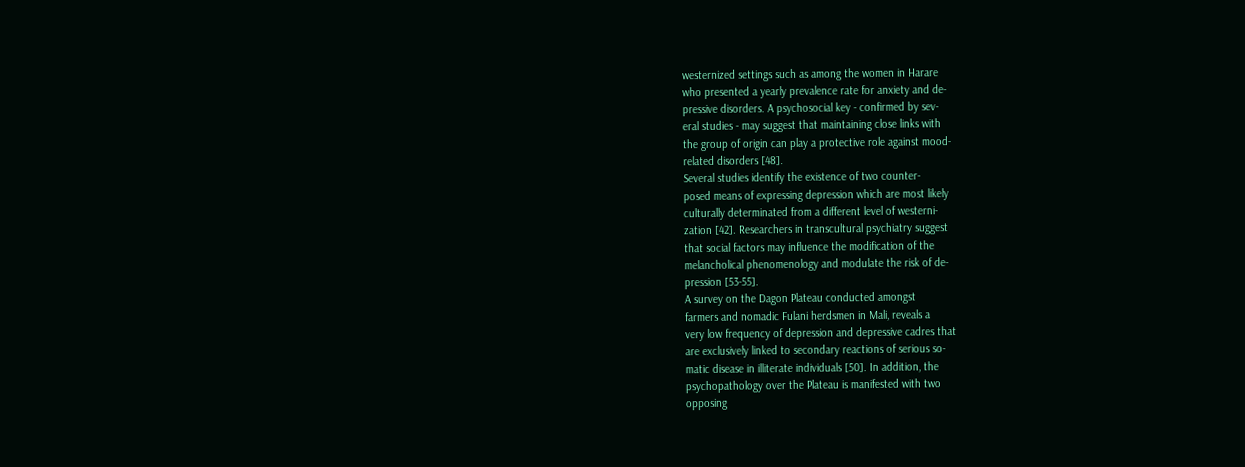westernized settings such as among the women in Harare
who presented a yearly prevalence rate for anxiety and de-
pressive disorders. A psychosocial key - confirmed by sev-
eral studies - may suggest that maintaining close links with
the group of origin can play a protective role against mood-
related disorders [48].
Several studies identify the existence of two counter-
posed means of expressing depression which are most likely
culturally determinated from a different level of westerni-
zation [42]. Researchers in transcultural psychiatry suggest
that social factors may influence the modification of the
melancholical phenomenology and modulate the risk of de-
pression [53-55].
A survey on the Dagon Plateau conducted amongst
farmers and nomadic Fulani herdsmen in Mali, reveals a
very low frequency of depression and depressive cadres that
are exclusively linked to secondary reactions of serious so-
matic disease in illiterate individuals [50]. In addition, the
psychopathology over the Plateau is manifested with two
opposing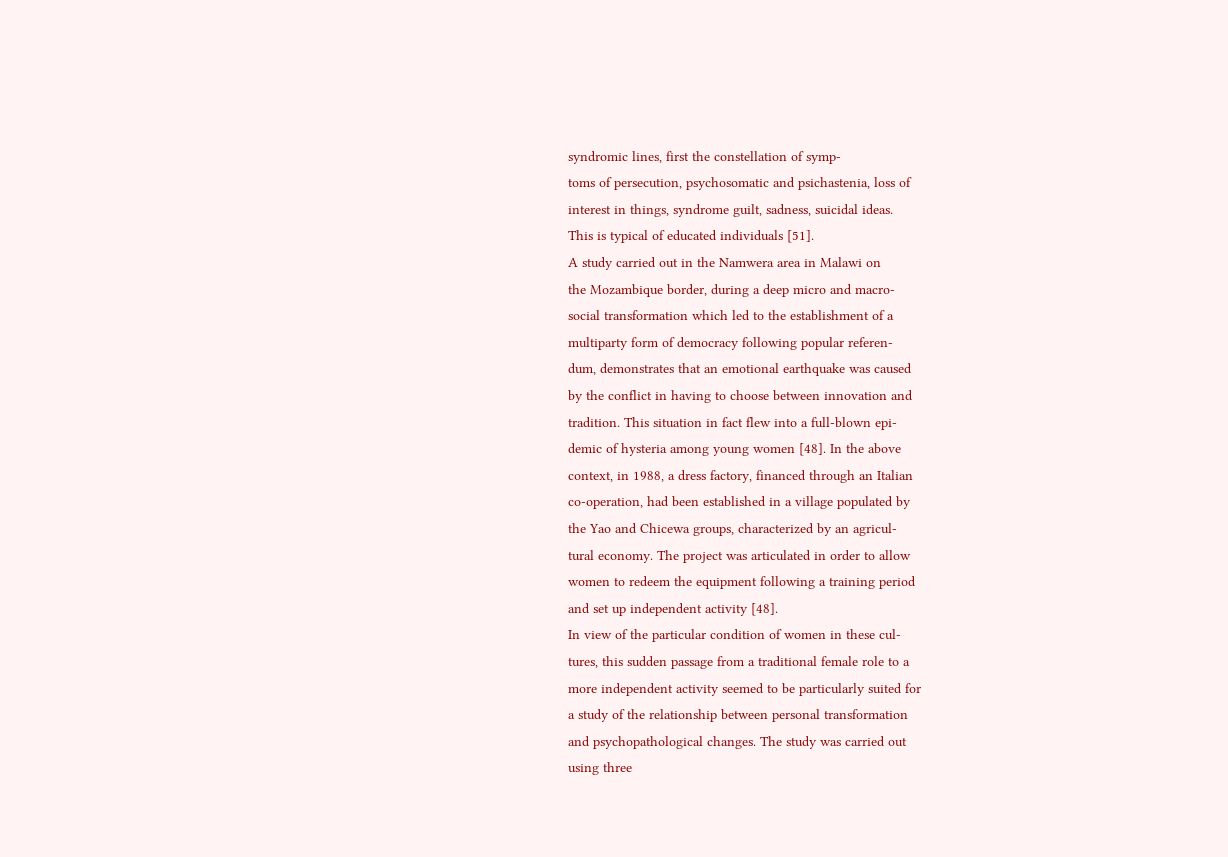syndromic lines, first the constellation of symp-
toms of persecution, psychosomatic and psichastenia, loss of
interest in things, syndrome guilt, sadness, suicidal ideas.
This is typical of educated individuals [51].
A study carried out in the Namwera area in Malawi on
the Mozambique border, during a deep micro and macro-
social transformation which led to the establishment of a
multiparty form of democracy following popular referen-
dum, demonstrates that an emotional earthquake was caused
by the conflict in having to choose between innovation and
tradition. This situation in fact flew into a full-blown epi-
demic of hysteria among young women [48]. In the above
context, in 1988, a dress factory, financed through an Italian
co-operation, had been established in a village populated by
the Yao and Chicewa groups, characterized by an agricul-
tural economy. The project was articulated in order to allow
women to redeem the equipment following a training period
and set up independent activity [48].
In view of the particular condition of women in these cul-
tures, this sudden passage from a traditional female role to a
more independent activity seemed to be particularly suited for
a study of the relationship between personal transformation
and psychopathological changes. The study was carried out
using three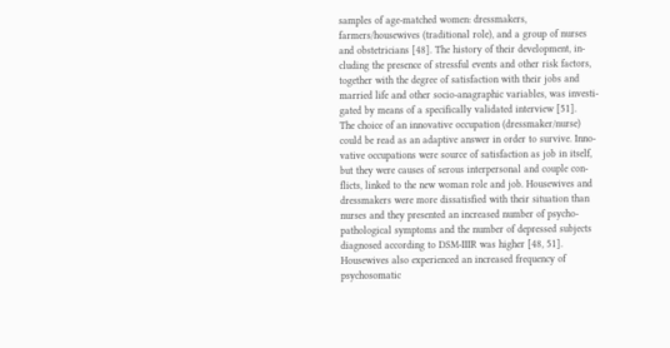samples of age-matched women: dressmakers,
farmers/housewives (traditional role), and a group of nurses
and obstetricians [48]. The history of their development, in-
cluding the presence of stressful events and other risk factors,
together with the degree of satisfaction with their jobs and
married life and other socio-anagraphic variables, was investi-
gated by means of a specifically validated interview [51].
The choice of an innovative occupation (dressmaker/nurse)
could be read as an adaptive answer in order to survive. Inno-
vative occupations were source of satisfaction as job in itself,
but they were causes of serous interpersonal and couple con-
flicts, linked to the new woman role and job. Housewives and
dressmakers were more dissatisfied with their situation than
nurses and they presented an increased number of psycho-
pathological symptoms and the number of depressed subjects
diagnosed according to DSM-IIIR was higher [48, 51].
Housewives also experienced an increased frequency of
psychosomatic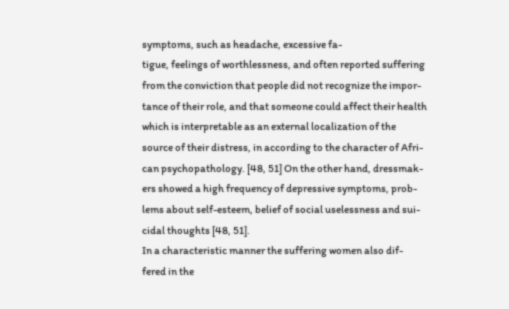symptoms, such as headache, excessive fa-
tigue, feelings of worthlessness, and often reported suffering
from the conviction that people did not recognize the impor-
tance of their role, and that someone could affect their health
which is interpretable as an external localization of the
source of their distress, in according to the character of Afri-
can psychopathology. [48, 51] On the other hand, dressmak-
ers showed a high frequency of depressive symptoms, prob-
lems about self-esteem, belief of social uselessness and sui-
cidal thoughts [48, 51].
In a characteristic manner the suffering women also dif-
fered in the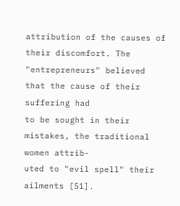attribution of the causes of their discomfort. The
"entrepreneurs" believed that the cause of their suffering had
to be sought in their mistakes, the traditional women attrib-
uted to "evil spell" their ailments [51].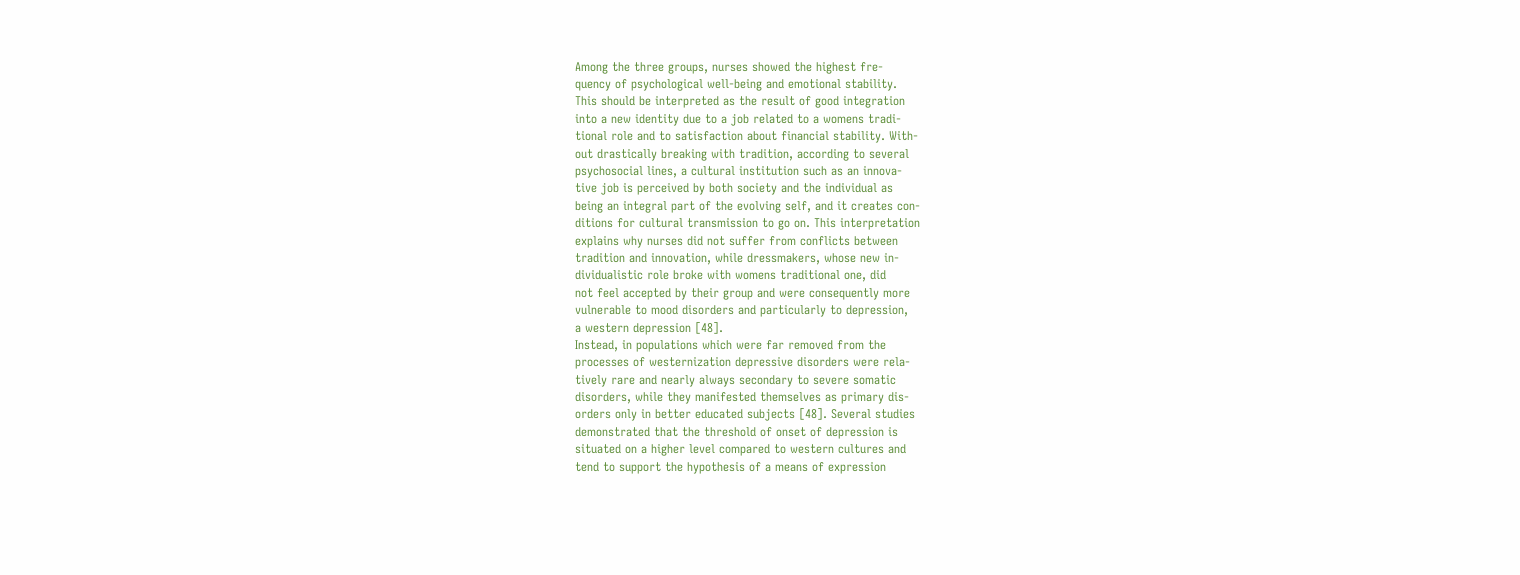Among the three groups, nurses showed the highest fre-
quency of psychological well-being and emotional stability.
This should be interpreted as the result of good integration
into a new identity due to a job related to a womens tradi-
tional role and to satisfaction about financial stability. With-
out drastically breaking with tradition, according to several
psychosocial lines, a cultural institution such as an innova-
tive job is perceived by both society and the individual as
being an integral part of the evolving self, and it creates con-
ditions for cultural transmission to go on. This interpretation
explains why nurses did not suffer from conflicts between
tradition and innovation, while dressmakers, whose new in-
dividualistic role broke with womens traditional one, did
not feel accepted by their group and were consequently more
vulnerable to mood disorders and particularly to depression,
a western depression [48].
Instead, in populations which were far removed from the
processes of westernization depressive disorders were rela-
tively rare and nearly always secondary to severe somatic
disorders, while they manifested themselves as primary dis-
orders only in better educated subjects [48]. Several studies
demonstrated that the threshold of onset of depression is
situated on a higher level compared to western cultures and
tend to support the hypothesis of a means of expression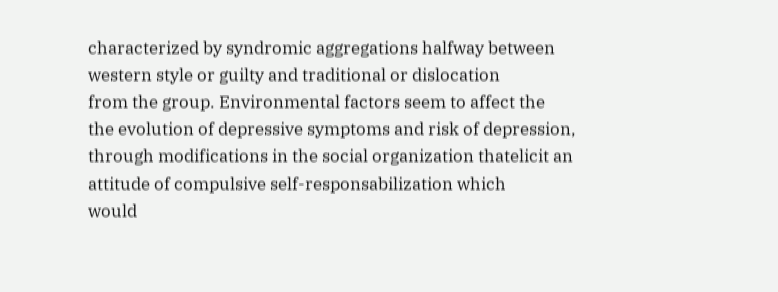characterized by syndromic aggregations halfway between
western style or guilty and traditional or dislocation
from the group. Environmental factors seem to affect the
the evolution of depressive symptoms and risk of depression,
through modifications in the social organization thatelicit an
attitude of compulsive self-responsabilization which
would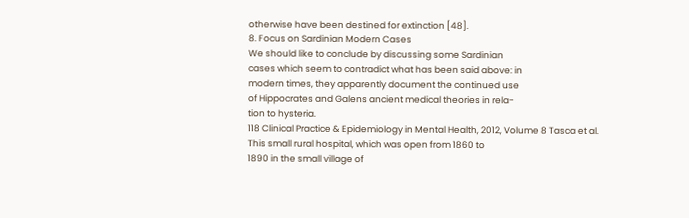otherwise have been destined for extinction [48].
8. Focus on Sardinian Modern Cases
We should like to conclude by discussing some Sardinian
cases which seem to contradict what has been said above: in
modern times, they apparently document the continued use
of Hippocrates and Galens ancient medical theories in rela-
tion to hysteria.
118 Clinical Practice & Epidemiology in Mental Health, 2012, Volume 8 Tasca et al.
This small rural hospital, which was open from 1860 to
1890 in the small village of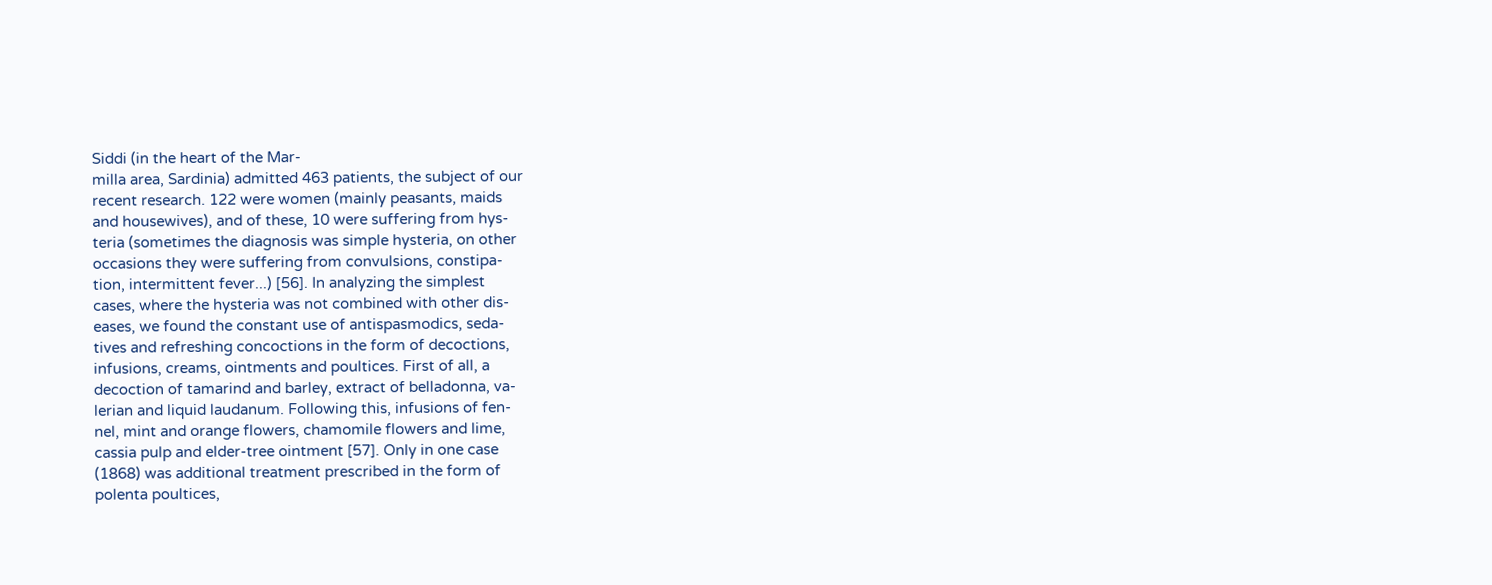Siddi (in the heart of the Mar-
milla area, Sardinia) admitted 463 patients, the subject of our
recent research. 122 were women (mainly peasants, maids
and housewives), and of these, 10 were suffering from hys-
teria (sometimes the diagnosis was simple hysteria, on other
occasions they were suffering from convulsions, constipa-
tion, intermittent fever...) [56]. In analyzing the simplest
cases, where the hysteria was not combined with other dis-
eases, we found the constant use of antispasmodics, seda-
tives and refreshing concoctions in the form of decoctions,
infusions, creams, ointments and poultices. First of all, a
decoction of tamarind and barley, extract of belladonna, va-
lerian and liquid laudanum. Following this, infusions of fen-
nel, mint and orange flowers, chamomile flowers and lime,
cassia pulp and elder-tree ointment [57]. Only in one case
(1868) was additional treatment prescribed in the form of
polenta poultices,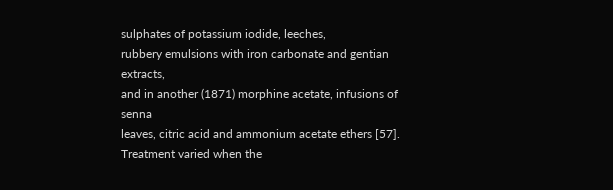sulphates of potassium iodide, leeches,
rubbery emulsions with iron carbonate and gentian extracts,
and in another (1871) morphine acetate, infusions of senna
leaves, citric acid and ammonium acetate ethers [57].
Treatment varied when the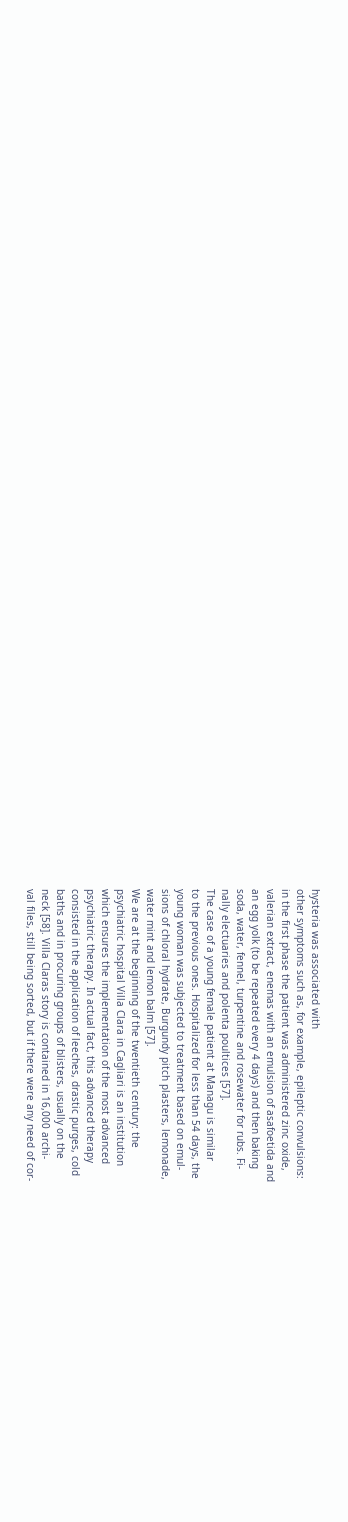hysteria was associated with
other symptoms such as, for example, epileptic convulsions:
in the first phase the patient was administered zinc oxide,
valerian extract, enemas with an emulsion of asafoetida and
an egg yolk (to be repeated every 4 days) and then baking
soda, water, fennel, turpentine and rosewater for rubs. Fi-
nally electuaries and polenta poultices [57].
The case of a young female patient at Managu is similar
to the previous ones. Hospitalized for less than 54 days, the
young woman was subjected to treatment based on emul-
sions of chloral hydrate, Burgundy pitch plasters, lemonade,
water mint and lemon balm [57].
We are at the beginning of the twentieth century: the
psychiatric hospital Villa Clara in Cagliari is an institution
which ensures the implementation of the most advanced
psychiatric therapy. In actual fact, this advanced therapy
consisted in the application of leeches, drastic purges, cold
baths and in procuring groups of blisters, usually on the
neck [58]. Villa Claras story is contained in 16,000 archi-
val files, still being sorted, but if there were any need of cor-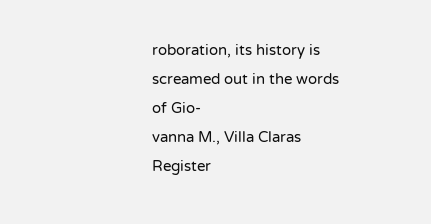roboration, its history is screamed out in the words of Gio-
vanna M., Villa Claras Register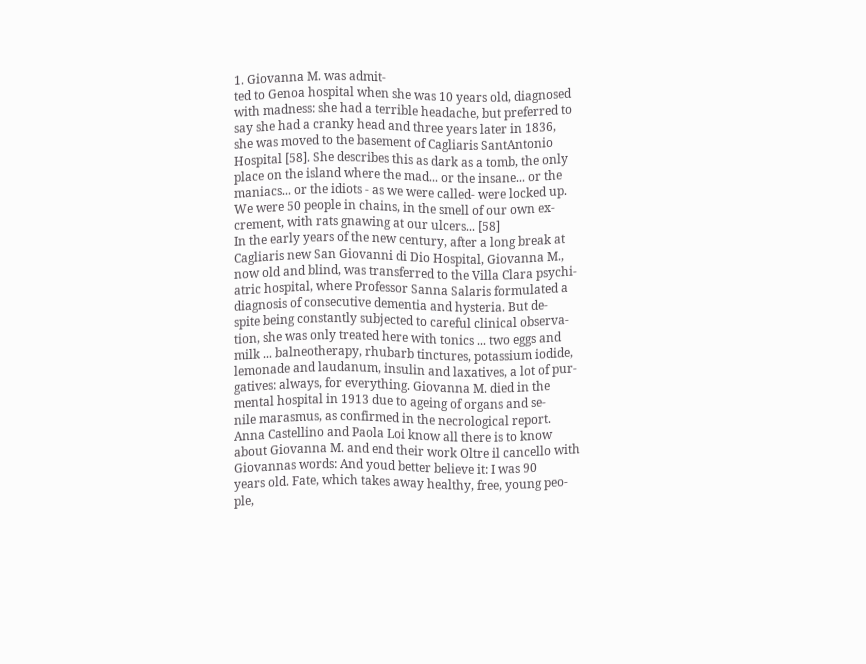1. Giovanna M. was admit-
ted to Genoa hospital when she was 10 years old, diagnosed
with madness: she had a terrible headache, but preferred to
say she had a cranky head and three years later in 1836,
she was moved to the basement of Cagliaris SantAntonio
Hospital [58]. She describes this as dark as a tomb, the only
place on the island where the mad... or the insane... or the
maniacs... or the idiots - as we were called- were locked up.
We were 50 people in chains, in the smell of our own ex-
crement, with rats gnawing at our ulcers... [58]
In the early years of the new century, after a long break at
Cagliaris new San Giovanni di Dio Hospital, Giovanna M.,
now old and blind, was transferred to the Villa Clara psychi-
atric hospital, where Professor Sanna Salaris formulated a
diagnosis of consecutive dementia and hysteria. But de-
spite being constantly subjected to careful clinical observa-
tion, she was only treated here with tonics ... two eggs and
milk ... balneotherapy, rhubarb tinctures, potassium iodide,
lemonade and laudanum, insulin and laxatives, a lot of pur-
gatives: always, for everything. Giovanna M. died in the
mental hospital in 1913 due to ageing of organs and se-
nile marasmus, as confirmed in the necrological report.
Anna Castellino and Paola Loi know all there is to know
about Giovanna M. and end their work Oltre il cancello with
Giovannas words: And youd better believe it: I was 90
years old. Fate, which takes away healthy, free, young peo-
ple,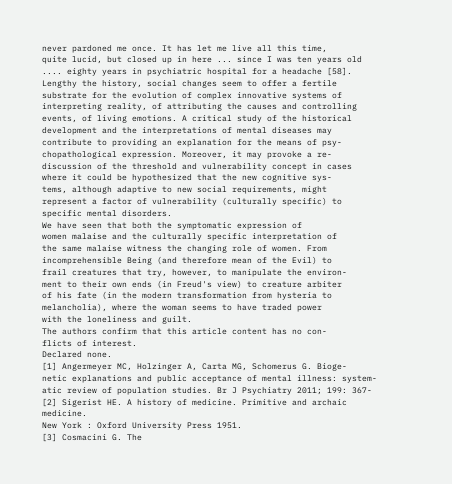never pardoned me once. It has let me live all this time,
quite lucid, but closed up in here ... since I was ten years old
.... eighty years in psychiatric hospital for a headache [58].
Lengthy the history, social changes seem to offer a fertile
substrate for the evolution of complex innovative systems of
interpreting reality, of attributing the causes and controlling
events, of living emotions. A critical study of the historical
development and the interpretations of mental diseases may
contribute to providing an explanation for the means of psy-
chopathological expression. Moreover, it may provoke a re-
discussion of the threshold and vulnerability concept in cases
where it could be hypothesized that the new cognitive sys-
tems, although adaptive to new social requirements, might
represent a factor of vulnerability (culturally specific) to
specific mental disorders.
We have seen that both the symptomatic expression of
women malaise and the culturally specific interpretation of
the same malaise witness the changing role of women. From
incomprehensible Being (and therefore mean of the Evil) to
frail creatures that try, however, to manipulate the environ-
ment to their own ends (in Freud's view) to creature arbiter
of his fate (in the modern transformation from hysteria to
melancholia), where the woman seems to have traded power
with the loneliness and guilt.
The authors confirm that this article content has no con-
flicts of interest.
Declared none.
[1] Angermeyer MC, Holzinger A, Carta MG, Schomerus G. Bioge-
netic explanations and public acceptance of mental illness: system-
atic review of population studies. Br J Psychiatry 2011; 199: 367-
[2] Sigerist HE. A history of medicine. Primitive and archaic medicine.
New York : Oxford University Press 1951.
[3] Cosmacini G. The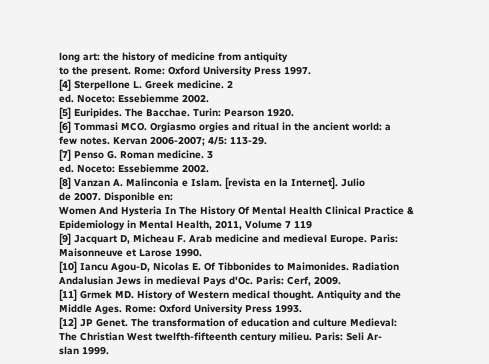long art: the history of medicine from antiquity
to the present. Rome: Oxford University Press 1997.
[4] Sterpellone L. Greek medicine. 2
ed. Noceto: Essebiemme 2002.
[5] Euripides. The Bacchae. Turin: Pearson 1920.
[6] Tommasi MCO. Orgiasmo orgies and ritual in the ancient world: a
few notes. Kervan 2006-2007; 4/5: 113-29.
[7] Penso G. Roman medicine. 3
ed. Noceto: Essebiemme 2002.
[8] Vanzan A. Malinconia e Islam. [revista en la Internet]. Julio
de 2007. Disponible en:
Women And Hysteria In The History Of Mental Health Clinical Practice & Epidemiology in Mental Health, 2011, Volume 7 119
[9] Jacquart D, Micheau F. Arab medicine and medieval Europe. Paris:
Maisonneuve et Larose 1990.
[10] Iancu Agou-D, Nicolas E. Of Tibbonides to Maimonides. Radiation
Andalusian Jews in medieval Pays d'Oc. Paris: Cerf, 2009.
[11] Grmek MD. History of Western medical thought. Antiquity and the
Middle Ages. Rome: Oxford University Press 1993.
[12] JP Genet. The transformation of education and culture Medieval:
The Christian West twelfth-fifteenth century milieu. Paris: Seli Ar-
slan 1999.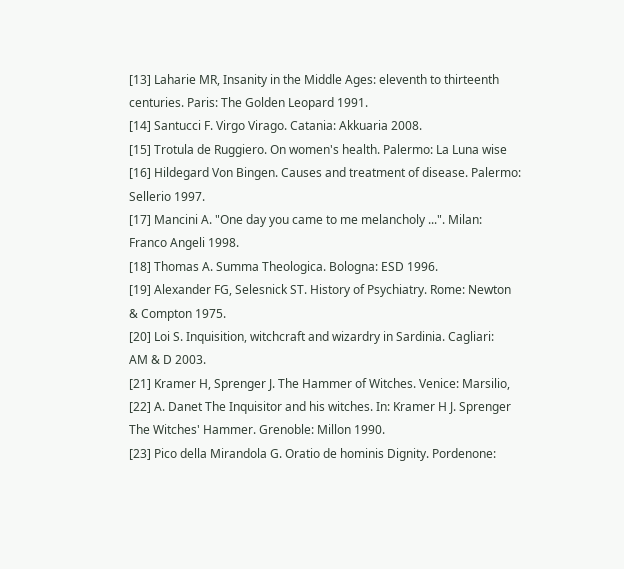[13] Laharie MR, Insanity in the Middle Ages: eleventh to thirteenth
centuries. Paris: The Golden Leopard 1991.
[14] Santucci F. Virgo Virago. Catania: Akkuaria 2008.
[15] Trotula de Ruggiero. On women's health. Palermo: La Luna wise
[16] Hildegard Von Bingen. Causes and treatment of disease. Palermo:
Sellerio 1997.
[17] Mancini A. "One day you came to me melancholy ...". Milan:
Franco Angeli 1998.
[18] Thomas A. Summa Theologica. Bologna: ESD 1996.
[19] Alexander FG, Selesnick ST. History of Psychiatry. Rome: Newton
& Compton 1975.
[20] Loi S. Inquisition, witchcraft and wizardry in Sardinia. Cagliari:
AM & D 2003.
[21] Kramer H, Sprenger J. The Hammer of Witches. Venice: Marsilio,
[22] A. Danet The Inquisitor and his witches. In: Kramer H J. Sprenger
The Witches' Hammer. Grenoble: Millon 1990.
[23] Pico della Mirandola G. Oratio de hominis Dignity. Pordenone: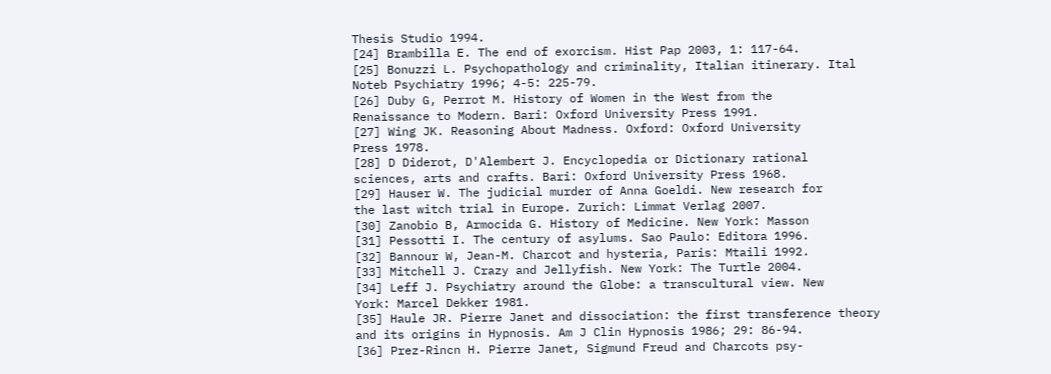Thesis Studio 1994.
[24] Brambilla E. The end of exorcism. Hist Pap 2003, 1: 117-64.
[25] Bonuzzi L. Psychopathology and criminality, Italian itinerary. Ital
Noteb Psychiatry 1996; 4-5: 225-79.
[26] Duby G, Perrot M. History of Women in the West from the
Renaissance to Modern. Bari: Oxford University Press 1991.
[27] Wing JK. Reasoning About Madness. Oxford: Oxford University
Press 1978.
[28] D Diderot, D'Alembert J. Encyclopedia or Dictionary rational
sciences, arts and crafts. Bari: Oxford University Press 1968.
[29] Hauser W. The judicial murder of Anna Goeldi. New research for
the last witch trial in Europe. Zurich: Limmat Verlag 2007.
[30] Zanobio B, Armocida G. History of Medicine. New York: Masson
[31] Pessotti I. The century of asylums. Sao Paulo: Editora 1996.
[32] Bannour W, Jean-M. Charcot and hysteria, Paris: Mtaili 1992.
[33] Mitchell J. Crazy and Jellyfish. New York: The Turtle 2004.
[34] Leff J. Psychiatry around the Globe: a transcultural view. New
York: Marcel Dekker 1981.
[35] Haule JR. Pierre Janet and dissociation: the first transference theory
and its origins in Hypnosis. Am J Clin Hypnosis 1986; 29: 86-94.
[36] Prez-Rincn H. Pierre Janet, Sigmund Freud and Charcots psy-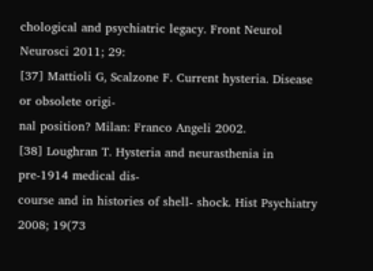chological and psychiatric legacy. Front Neurol Neurosci 2011; 29:
[37] Mattioli G, Scalzone F. Current hysteria. Disease or obsolete origi-
nal position? Milan: Franco Angeli 2002.
[38] Loughran T. Hysteria and neurasthenia in pre-1914 medical dis-
course and in histories of shell- shock. Hist Psychiatry 2008; 19(73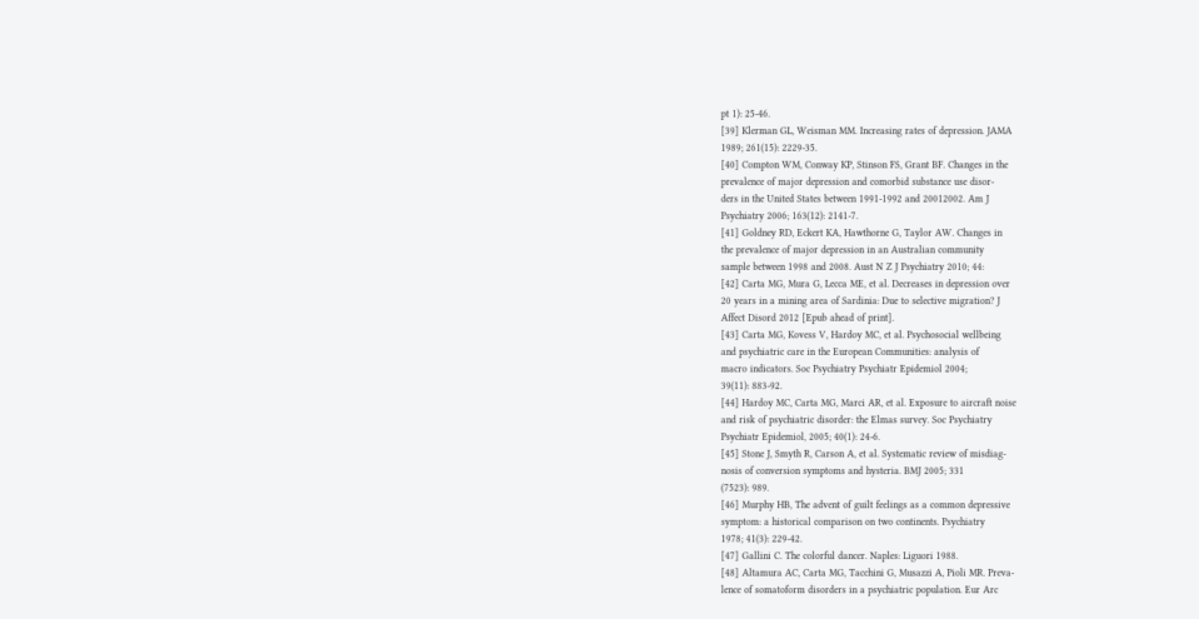pt 1): 25-46.
[39] Klerman GL, Weisman MM. Increasing rates of depression. JAMA
1989; 261(15): 2229-35.
[40] Compton WM, Conway KP, Stinson FS, Grant BF. Changes in the
prevalence of major depression and comorbid substance use disor-
ders in the United States between 1991-1992 and 20012002. Am J
Psychiatry 2006; 163(12): 2141-7.
[41] Goldney RD, Eckert KA, Hawthorne G, Taylor AW. Changes in
the prevalence of major depression in an Australian community
sample between 1998 and 2008. Aust N Z J Psychiatry 2010; 44:
[42] Carta MG, Mura G, Lecca ME, et al. Decreases in depression over
20 years in a mining area of Sardinia: Due to selective migration? J
Affect Disord 2012 [Epub ahead of print].
[43] Carta MG, Kovess V, Hardoy MC, et al. Psychosocial wellbeing
and psychiatric care in the European Communities: analysis of
macro indicators. Soc Psychiatry Psychiatr Epidemiol 2004;
39(11): 883-92.
[44] Hardoy MC, Carta MG, Marci AR, et al. Exposure to aircraft noise
and risk of psychiatric disorder: the Elmas survey. Soc Psychiatry
Psychiatr Epidemiol, 2005; 40(1): 24-6.
[45] Stone J, Smyth R, Carson A, et al. Systematic review of misdiag-
nosis of conversion symptoms and hysteria. BMJ 2005; 331
(7523): 989.
[46] Murphy HB, The advent of guilt feelings as a common depressive
symptom: a historical comparison on two continents. Psychiatry
1978; 41(3): 229-42.
[47] Gallini C. The colorful dancer. Naples: Liguori 1988.
[48] Altamura AC, Carta MG, Tacchini G, Musazzi A, Pioli MR. Preva-
lence of somatoform disorders in a psychiatric population. Eur Arc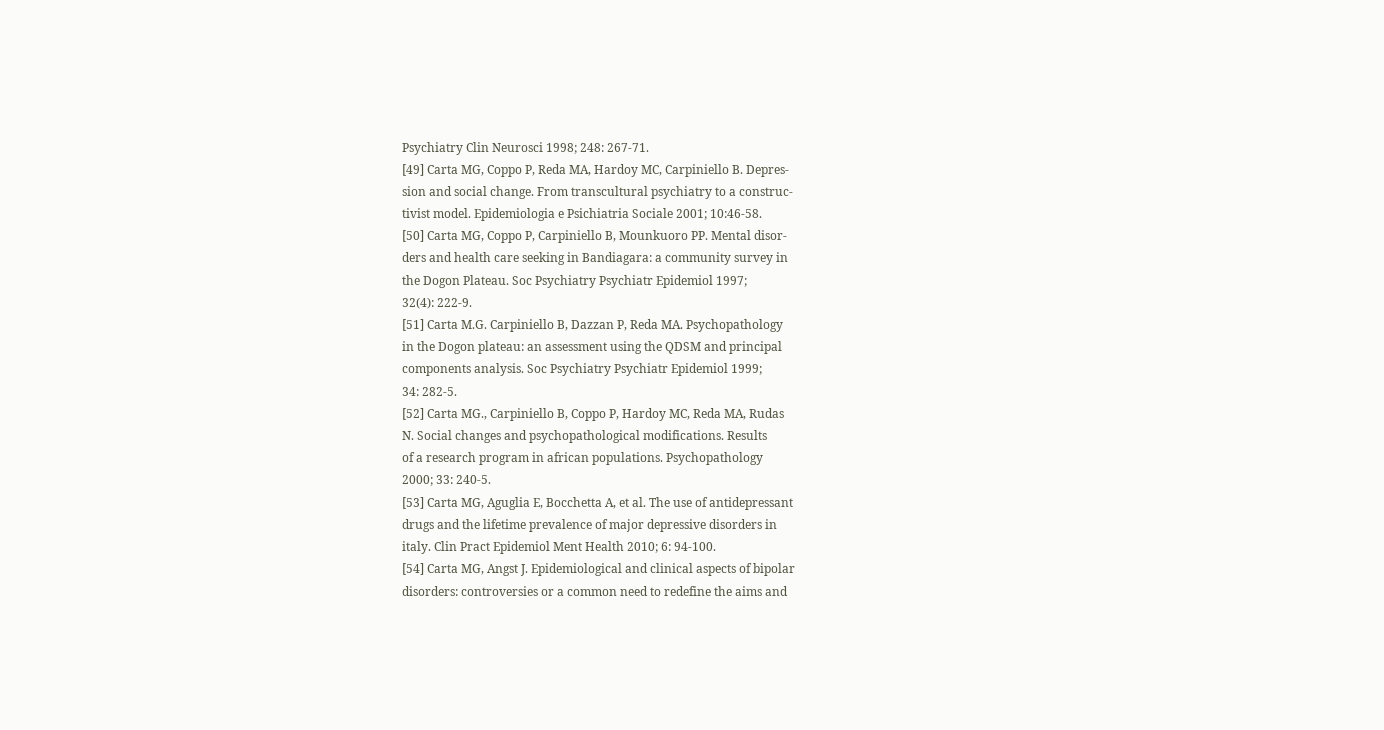Psychiatry Clin Neurosci 1998; 248: 267-71.
[49] Carta MG, Coppo P, Reda MA, Hardoy MC, Carpiniello B. Depres-
sion and social change. From transcultural psychiatry to a construc-
tivist model. Epidemiologia e Psichiatria Sociale 2001; 10:46-58.
[50] Carta MG, Coppo P, Carpiniello B, Mounkuoro PP. Mental disor-
ders and health care seeking in Bandiagara: a community survey in
the Dogon Plateau. Soc Psychiatry Psychiatr Epidemiol 1997;
32(4): 222-9.
[51] Carta M.G. Carpiniello B, Dazzan P, Reda MA. Psychopathology
in the Dogon plateau: an assessment using the QDSM and principal
components analysis. Soc Psychiatry Psychiatr Epidemiol 1999;
34: 282-5.
[52] Carta MG., Carpiniello B, Coppo P, Hardoy MC, Reda MA, Rudas
N. Social changes and psychopathological modifications. Results
of a research program in african populations. Psychopathology
2000; 33: 240-5.
[53] Carta MG, Aguglia E, Bocchetta A, et al. The use of antidepressant
drugs and the lifetime prevalence of major depressive disorders in
italy. Clin Pract Epidemiol Ment Health 2010; 6: 94-100.
[54] Carta MG, Angst J. Epidemiological and clinical aspects of bipolar
disorders: controversies or a common need to redefine the aims and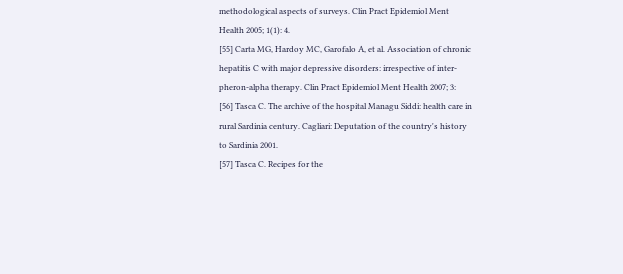methodological aspects of surveys. Clin Pract Epidemiol Ment
Health 2005; 1(1): 4.
[55] Carta MG, Hardoy MC, Garofalo A, et al. Association of chronic
hepatitis C with major depressive disorders: irrespective of inter-
pheron-alpha therapy. Clin Pract Epidemiol Ment Health 2007; 3:
[56] Tasca C. The archive of the hospital Managu Siddi: health care in
rural Sardinia century. Cagliari: Deputation of the country's history
to Sardinia 2001.
[57] Tasca C. Recipes for the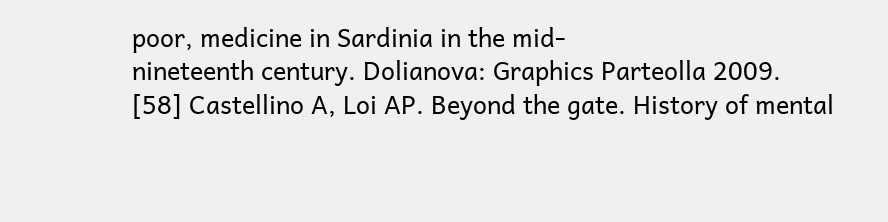poor, medicine in Sardinia in the mid-
nineteenth century. Dolianova: Graphics Parteolla 2009.
[58] Castellino A, Loi AP. Beyond the gate. History of mental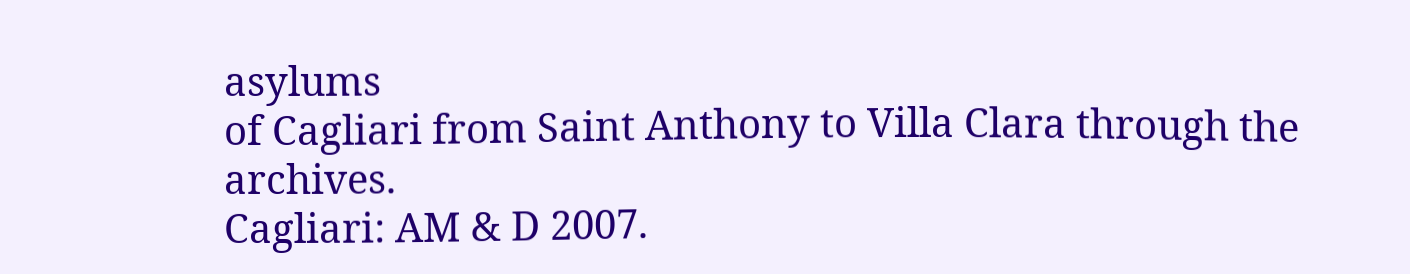asylums
of Cagliari from Saint Anthony to Villa Clara through the archives.
Cagliari: AM & D 2007.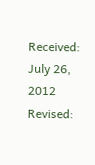Received: July 26, 2012 Revised: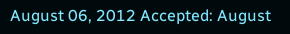August 06, 2012 Accepted: August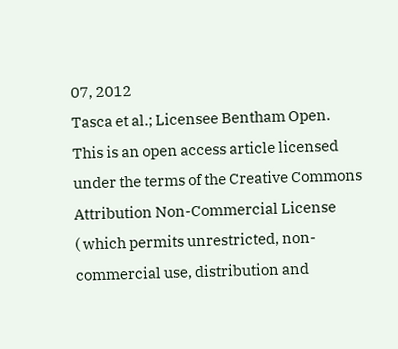07, 2012
Tasca et al.; Licensee Bentham Open.
This is an open access article licensed under the terms of the Creative Commons Attribution Non-Commercial License
( which permits unrestricted, non-commercial use, distribution and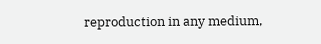reproduction in any medium,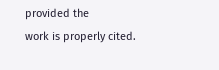provided the
work is properly cited.